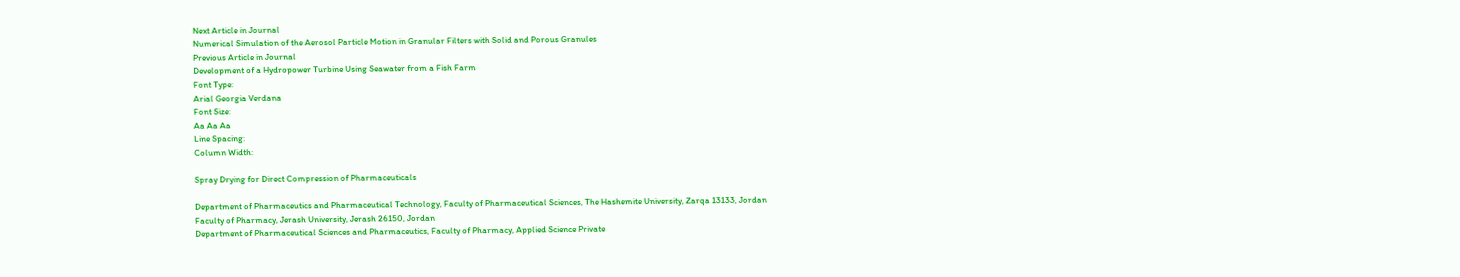Next Article in Journal
Numerical Simulation of the Aerosol Particle Motion in Granular Filters with Solid and Porous Granules
Previous Article in Journal
Development of a Hydropower Turbine Using Seawater from a Fish Farm
Font Type:
Arial Georgia Verdana
Font Size:
Aa Aa Aa
Line Spacing:
Column Width:

Spray Drying for Direct Compression of Pharmaceuticals

Department of Pharmaceutics and Pharmaceutical Technology, Faculty of Pharmaceutical Sciences, The Hashemite University, Zarqa 13133, Jordan
Faculty of Pharmacy, Jerash University, Jerash 26150, Jordan
Department of Pharmaceutical Sciences and Pharmaceutics, Faculty of Pharmacy, Applied Science Private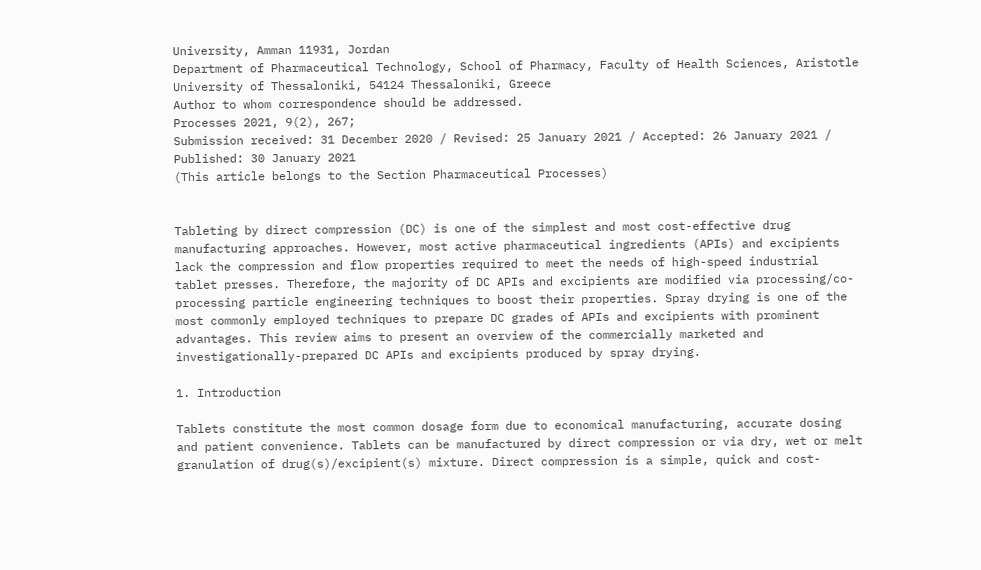University, Amman 11931, Jordan
Department of Pharmaceutical Technology, School of Pharmacy, Faculty of Health Sciences, Aristotle University of Thessaloniki, 54124 Thessaloniki, Greece
Author to whom correspondence should be addressed.
Processes 2021, 9(2), 267;
Submission received: 31 December 2020 / Revised: 25 January 2021 / Accepted: 26 January 2021 / Published: 30 January 2021
(This article belongs to the Section Pharmaceutical Processes)


Tableting by direct compression (DC) is one of the simplest and most cost-effective drug manufacturing approaches. However, most active pharmaceutical ingredients (APIs) and excipients lack the compression and flow properties required to meet the needs of high-speed industrial tablet presses. Therefore, the majority of DC APIs and excipients are modified via processing/co-processing particle engineering techniques to boost their properties. Spray drying is one of the most commonly employed techniques to prepare DC grades of APIs and excipients with prominent advantages. This review aims to present an overview of the commercially marketed and investigationally-prepared DC APIs and excipients produced by spray drying.

1. Introduction

Tablets constitute the most common dosage form due to economical manufacturing, accurate dosing and patient convenience. Tablets can be manufactured by direct compression or via dry, wet or melt granulation of drug(s)/excipient(s) mixture. Direct compression is a simple, quick and cost-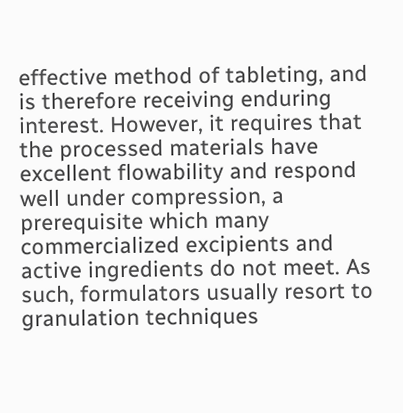effective method of tableting, and is therefore receiving enduring interest. However, it requires that the processed materials have excellent flowability and respond well under compression, a prerequisite which many commercialized excipients and active ingredients do not meet. As such, formulators usually resort to granulation techniques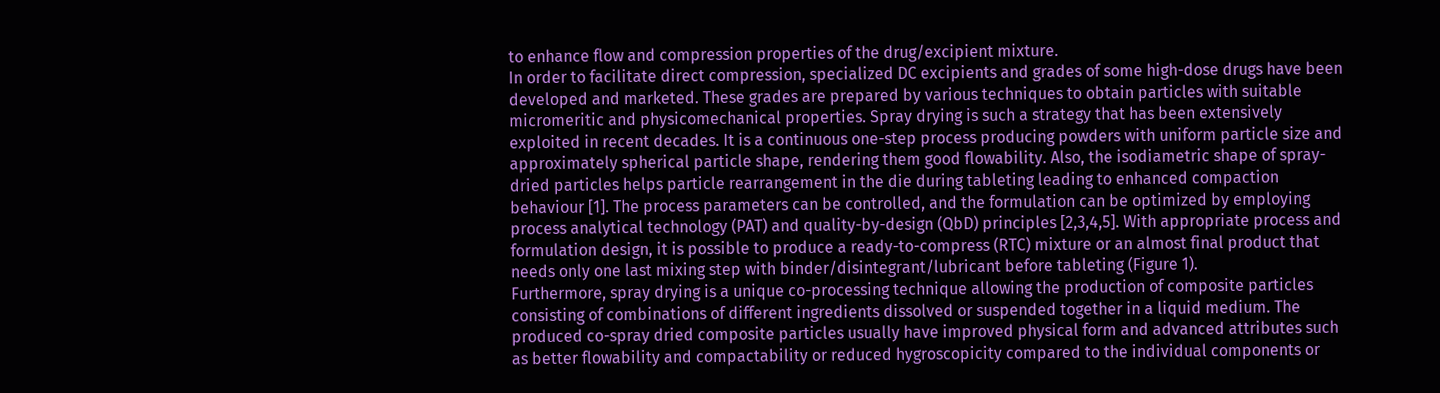to enhance flow and compression properties of the drug/excipient mixture.
In order to facilitate direct compression, specialized DC excipients and grades of some high-dose drugs have been developed and marketed. These grades are prepared by various techniques to obtain particles with suitable micromeritic and physicomechanical properties. Spray drying is such a strategy that has been extensively exploited in recent decades. It is a continuous one-step process producing powders with uniform particle size and approximately spherical particle shape, rendering them good flowability. Also, the isodiametric shape of spray-dried particles helps particle rearrangement in the die during tableting leading to enhanced compaction behaviour [1]. The process parameters can be controlled, and the formulation can be optimized by employing process analytical technology (PAT) and quality-by-design (QbD) principles [2,3,4,5]. With appropriate process and formulation design, it is possible to produce a ready-to-compress (RTC) mixture or an almost final product that needs only one last mixing step with binder/disintegrant/lubricant before tableting (Figure 1).
Furthermore, spray drying is a unique co-processing technique allowing the production of composite particles consisting of combinations of different ingredients dissolved or suspended together in a liquid medium. The produced co-spray dried composite particles usually have improved physical form and advanced attributes such as better flowability and compactability or reduced hygroscopicity compared to the individual components or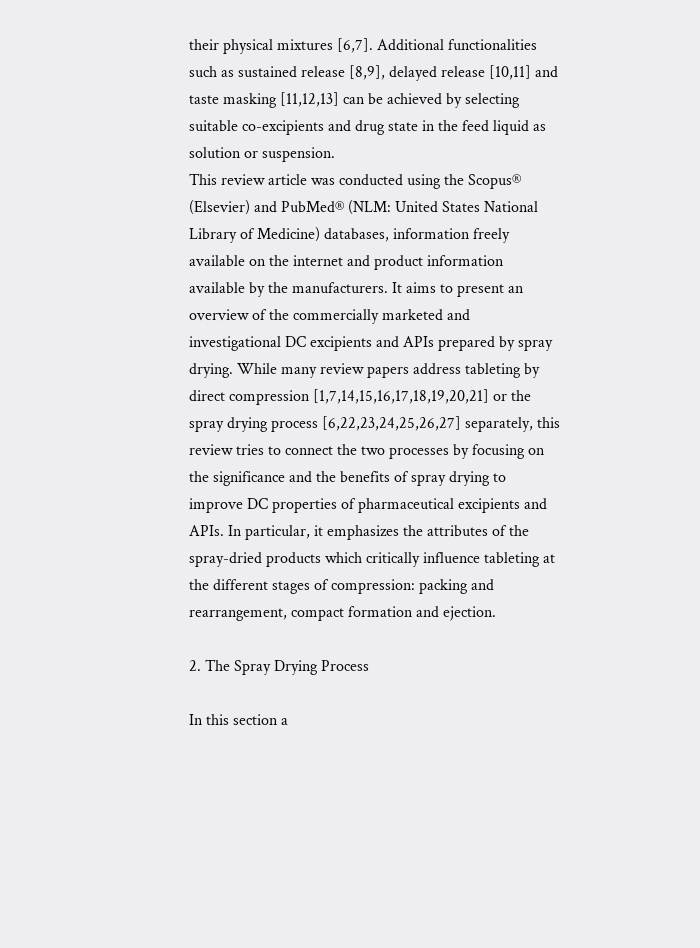their physical mixtures [6,7]. Additional functionalities such as sustained release [8,9], delayed release [10,11] and taste masking [11,12,13] can be achieved by selecting suitable co-excipients and drug state in the feed liquid as solution or suspension.
This review article was conducted using the Scopus® (Elsevier) and PubMed® (NLM: United States National Library of Medicine) databases, information freely available on the internet and product information available by the manufacturers. It aims to present an overview of the commercially marketed and investigational DC excipients and APIs prepared by spray drying. While many review papers address tableting by direct compression [1,7,14,15,16,17,18,19,20,21] or the spray drying process [6,22,23,24,25,26,27] separately, this review tries to connect the two processes by focusing on the significance and the benefits of spray drying to improve DC properties of pharmaceutical excipients and APIs. In particular, it emphasizes the attributes of the spray-dried products which critically influence tableting at the different stages of compression: packing and rearrangement, compact formation and ejection.

2. The Spray Drying Process

In this section a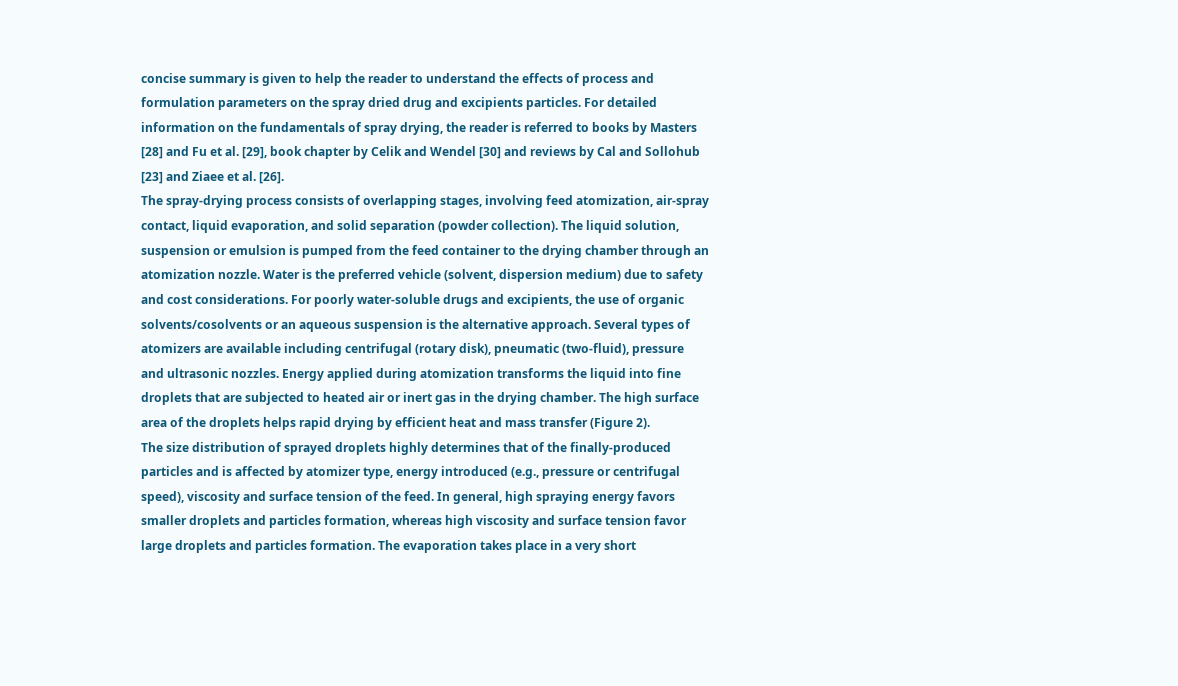concise summary is given to help the reader to understand the effects of process and formulation parameters on the spray dried drug and excipients particles. For detailed information on the fundamentals of spray drying, the reader is referred to books by Masters [28] and Fu et al. [29], book chapter by Celik and Wendel [30] and reviews by Cal and Sollohub [23] and Ziaee et al. [26].
The spray-drying process consists of overlapping stages, involving feed atomization, air-spray contact, liquid evaporation, and solid separation (powder collection). The liquid solution, suspension or emulsion is pumped from the feed container to the drying chamber through an atomization nozzle. Water is the preferred vehicle (solvent, dispersion medium) due to safety and cost considerations. For poorly water-soluble drugs and excipients, the use of organic solvents/cosolvents or an aqueous suspension is the alternative approach. Several types of atomizers are available including centrifugal (rotary disk), pneumatic (two-fluid), pressure and ultrasonic nozzles. Energy applied during atomization transforms the liquid into fine droplets that are subjected to heated air or inert gas in the drying chamber. The high surface area of the droplets helps rapid drying by efficient heat and mass transfer (Figure 2).
The size distribution of sprayed droplets highly determines that of the finally-produced particles and is affected by atomizer type, energy introduced (e.g., pressure or centrifugal speed), viscosity and surface tension of the feed. In general, high spraying energy favors smaller droplets and particles formation, whereas high viscosity and surface tension favor large droplets and particles formation. The evaporation takes place in a very short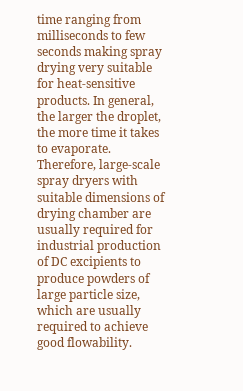time ranging from milliseconds to few seconds making spray drying very suitable for heat-sensitive products. In general, the larger the droplet, the more time it takes to evaporate. Therefore, large-scale spray dryers with suitable dimensions of drying chamber are usually required for industrial production of DC excipients to produce powders of large particle size, which are usually required to achieve good flowability.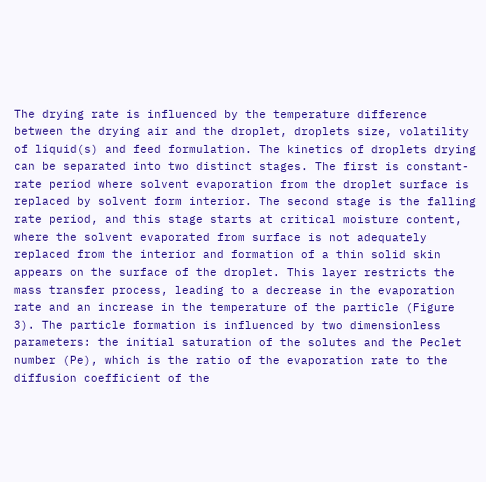The drying rate is influenced by the temperature difference between the drying air and the droplet, droplets size, volatility of liquid(s) and feed formulation. The kinetics of droplets drying can be separated into two distinct stages. The first is constant-rate period where solvent evaporation from the droplet surface is replaced by solvent form interior. The second stage is the falling rate period, and this stage starts at critical moisture content, where the solvent evaporated from surface is not adequately replaced from the interior and formation of a thin solid skin appears on the surface of the droplet. This layer restricts the mass transfer process, leading to a decrease in the evaporation rate and an increase in the temperature of the particle (Figure 3). The particle formation is influenced by two dimensionless parameters: the initial saturation of the solutes and the Peclet number (Pe), which is the ratio of the evaporation rate to the diffusion coefficient of the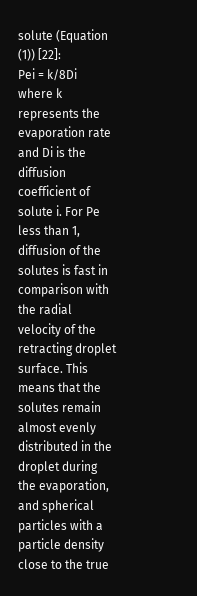solute (Equation (1)) [22]:
Pei = k/8Di
where k represents the evaporation rate and Di is the diffusion coefficient of solute i. For Pe less than 1, diffusion of the solutes is fast in comparison with the radial velocity of the retracting droplet surface. This means that the solutes remain almost evenly distributed in the droplet during the evaporation, and spherical particles with a particle density close to the true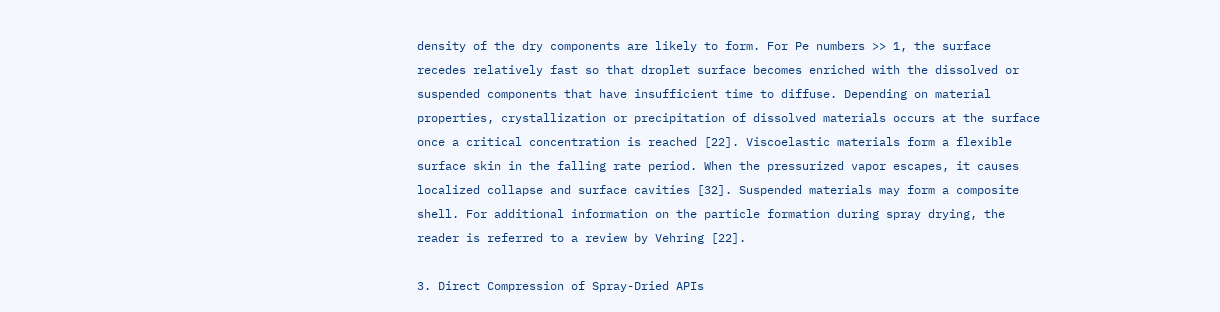density of the dry components are likely to form. For Pe numbers >> 1, the surface recedes relatively fast so that droplet surface becomes enriched with the dissolved or suspended components that have insufficient time to diffuse. Depending on material properties, crystallization or precipitation of dissolved materials occurs at the surface once a critical concentration is reached [22]. Viscoelastic materials form a flexible surface skin in the falling rate period. When the pressurized vapor escapes, it causes localized collapse and surface cavities [32]. Suspended materials may form a composite shell. For additional information on the particle formation during spray drying, the reader is referred to a review by Vehring [22].

3. Direct Compression of Spray-Dried APIs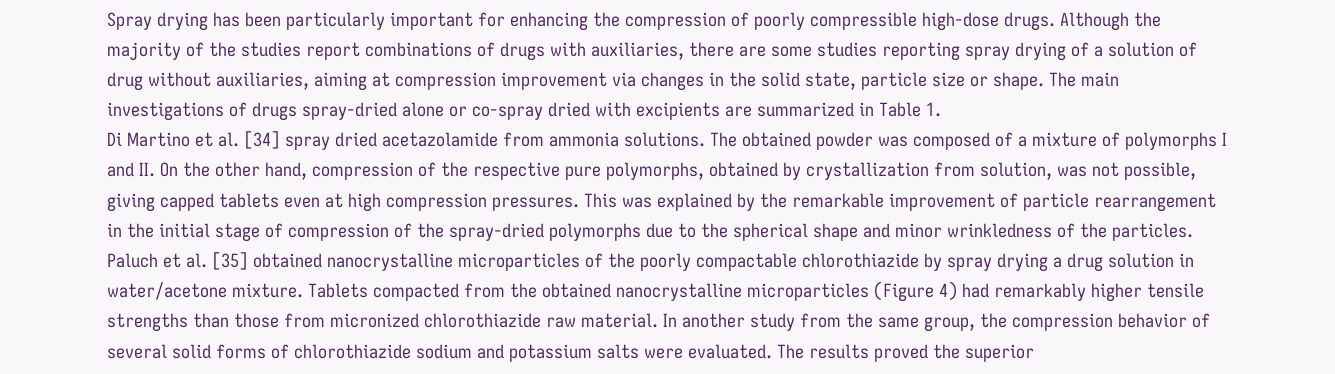Spray drying has been particularly important for enhancing the compression of poorly compressible high-dose drugs. Although the majority of the studies report combinations of drugs with auxiliaries, there are some studies reporting spray drying of a solution of drug without auxiliaries, aiming at compression improvement via changes in the solid state, particle size or shape. The main investigations of drugs spray-dried alone or co-spray dried with excipients are summarized in Table 1.
Di Martino et al. [34] spray dried acetazolamide from ammonia solutions. The obtained powder was composed of a mixture of polymorphs I and II. On the other hand, compression of the respective pure polymorphs, obtained by crystallization from solution, was not possible, giving capped tablets even at high compression pressures. This was explained by the remarkable improvement of particle rearrangement in the initial stage of compression of the spray-dried polymorphs due to the spherical shape and minor wrinkledness of the particles.
Paluch et al. [35] obtained nanocrystalline microparticles of the poorly compactable chlorothiazide by spray drying a drug solution in water/acetone mixture. Tablets compacted from the obtained nanocrystalline microparticles (Figure 4) had remarkably higher tensile strengths than those from micronized chlorothiazide raw material. In another study from the same group, the compression behavior of several solid forms of chlorothiazide sodium and potassium salts were evaluated. The results proved the superior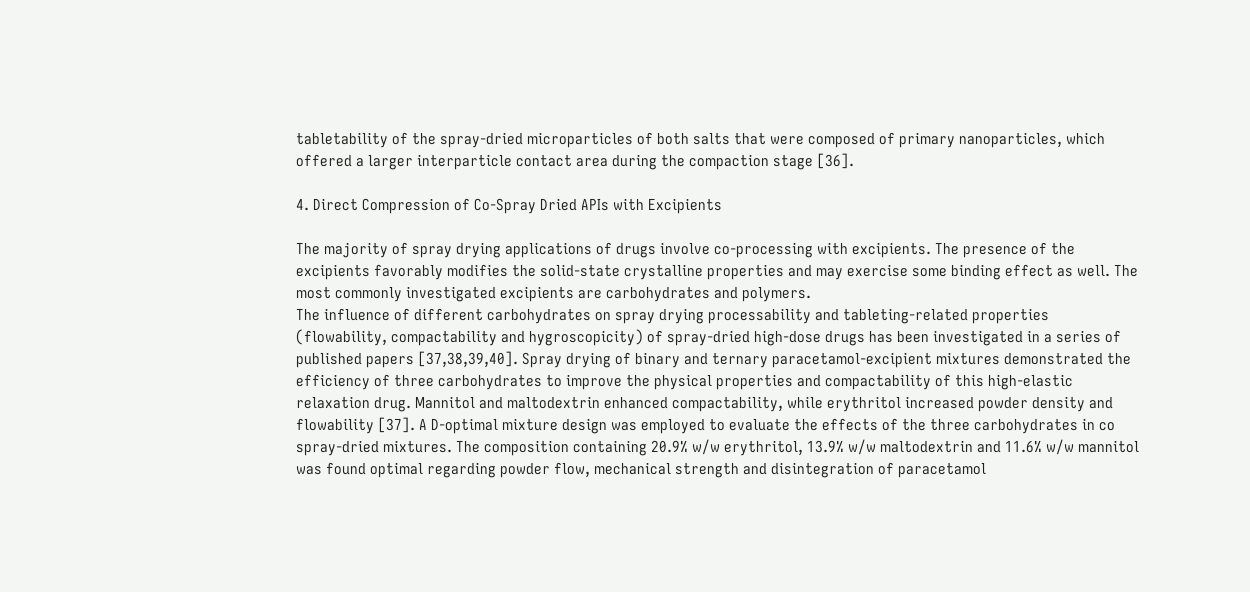tabletability of the spray-dried microparticles of both salts that were composed of primary nanoparticles, which offered a larger interparticle contact area during the compaction stage [36].

4. Direct Compression of Co-Spray Dried APIs with Excipients

The majority of spray drying applications of drugs involve co-processing with excipients. The presence of the excipients favorably modifies the solid-state crystalline properties and may exercise some binding effect as well. The most commonly investigated excipients are carbohydrates and polymers.
The influence of different carbohydrates on spray drying processability and tableting-related properties (flowability, compactability and hygroscopicity) of spray-dried high-dose drugs has been investigated in a series of published papers [37,38,39,40]. Spray drying of binary and ternary paracetamol-excipient mixtures demonstrated the efficiency of three carbohydrates to improve the physical properties and compactability of this high-elastic relaxation drug. Mannitol and maltodextrin enhanced compactability, while erythritol increased powder density and flowability [37]. A D-optimal mixture design was employed to evaluate the effects of the three carbohydrates in co spray-dried mixtures. The composition containing 20.9% w/w erythritol, 13.9% w/w maltodextrin and 11.6% w/w mannitol was found optimal regarding powder flow, mechanical strength and disintegration of paracetamol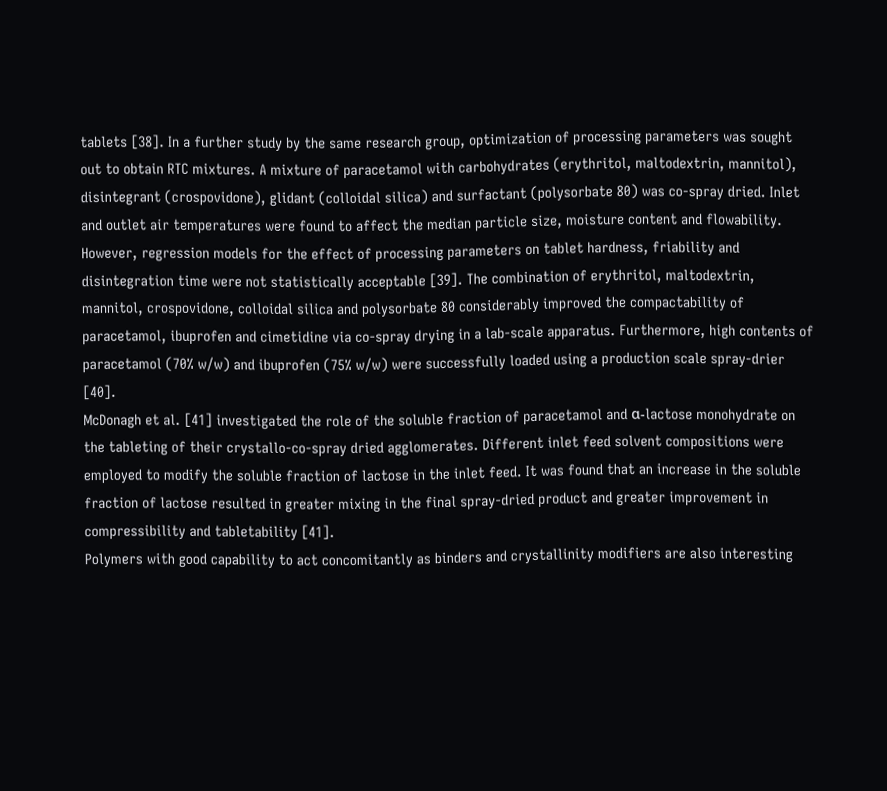tablets [38]. In a further study by the same research group, optimization of processing parameters was sought out to obtain RTC mixtures. A mixture of paracetamol with carbohydrates (erythritol, maltodextrin, mannitol), disintegrant (crospovidone), glidant (colloidal silica) and surfactant (polysorbate 80) was co-spray dried. Inlet and outlet air temperatures were found to affect the median particle size, moisture content and flowability. However, regression models for the effect of processing parameters on tablet hardness, friability and disintegration time were not statistically acceptable [39]. The combination of erythritol, maltodextrin, mannitol, crospovidone, colloidal silica and polysorbate 80 considerably improved the compactability of paracetamol, ibuprofen and cimetidine via co-spray drying in a lab-scale apparatus. Furthermore, high contents of paracetamol (70% w/w) and ibuprofen (75% w/w) were successfully loaded using a production scale spray-drier [40].
McDonagh et al. [41] investigated the role of the soluble fraction of paracetamol and α-lactose monohydrate on the tableting of their crystallo-co-spray dried agglomerates. Different inlet feed solvent compositions were employed to modify the soluble fraction of lactose in the inlet feed. It was found that an increase in the soluble fraction of lactose resulted in greater mixing in the final spray-dried product and greater improvement in compressibility and tabletability [41].
Polymers with good capability to act concomitantly as binders and crystallinity modifiers are also interesting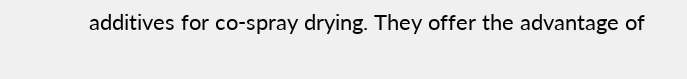additives for co-spray drying. They offer the advantage of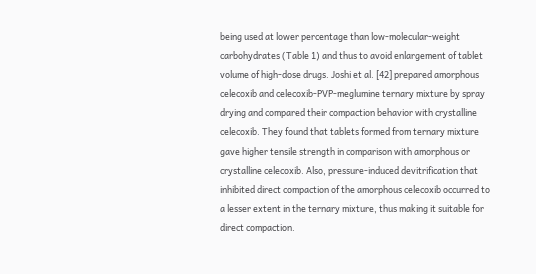being used at lower percentage than low-molecular-weight carbohydrates (Table 1) and thus to avoid enlargement of tablet volume of high-dose drugs. Joshi et al. [42] prepared amorphous celecoxib and celecoxib-PVP-meglumine ternary mixture by spray drying and compared their compaction behavior with crystalline celecoxib. They found that tablets formed from ternary mixture gave higher tensile strength in comparison with amorphous or crystalline celecoxib. Also, pressure-induced devitrification that inhibited direct compaction of the amorphous celecoxib occurred to a lesser extent in the ternary mixture, thus making it suitable for direct compaction.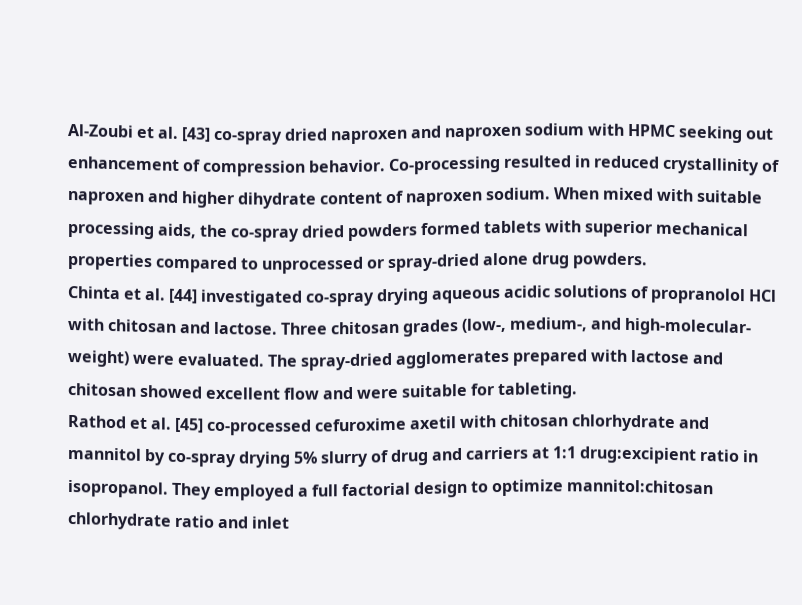Al-Zoubi et al. [43] co-spray dried naproxen and naproxen sodium with HPMC seeking out enhancement of compression behavior. Co-processing resulted in reduced crystallinity of naproxen and higher dihydrate content of naproxen sodium. When mixed with suitable processing aids, the co-spray dried powders formed tablets with superior mechanical properties compared to unprocessed or spray-dried alone drug powders.
Chinta et al. [44] investigated co-spray drying aqueous acidic solutions of propranolol HCl with chitosan and lactose. Three chitosan grades (low-, medium-, and high-molecular-weight) were evaluated. The spray-dried agglomerates prepared with lactose and chitosan showed excellent flow and were suitable for tableting.
Rathod et al. [45] co-processed cefuroxime axetil with chitosan chlorhydrate and mannitol by co-spray drying 5% slurry of drug and carriers at 1:1 drug:excipient ratio in isopropanol. They employed a full factorial design to optimize mannitol:chitosan chlorhydrate ratio and inlet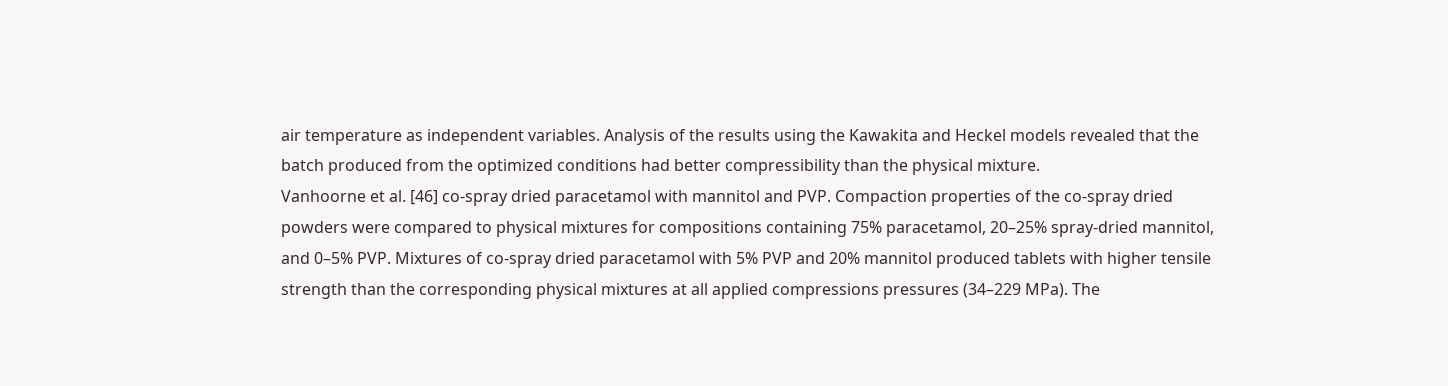air temperature as independent variables. Analysis of the results using the Kawakita and Heckel models revealed that the batch produced from the optimized conditions had better compressibility than the physical mixture.
Vanhoorne et al. [46] co-spray dried paracetamol with mannitol and PVP. Compaction properties of the co-spray dried powders were compared to physical mixtures for compositions containing 75% paracetamol, 20–25% spray-dried mannitol, and 0–5% PVP. Mixtures of co-spray dried paracetamol with 5% PVP and 20% mannitol produced tablets with higher tensile strength than the corresponding physical mixtures at all applied compressions pressures (34–229 MPa). The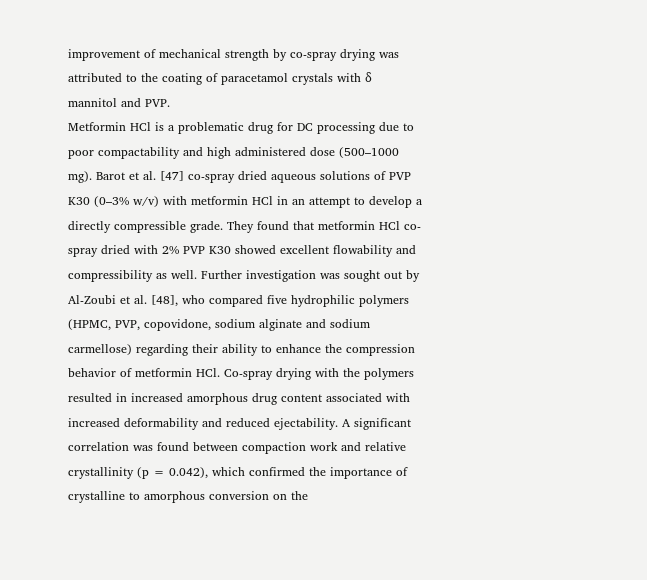improvement of mechanical strength by co-spray drying was attributed to the coating of paracetamol crystals with δ mannitol and PVP.
Metformin HCl is a problematic drug for DC processing due to poor compactability and high administered dose (500–1000 mg). Barot et al. [47] co-spray dried aqueous solutions of PVP K30 (0–3% w/v) with metformin HCl in an attempt to develop a directly compressible grade. They found that metformin HCl co-spray dried with 2% PVP K30 showed excellent flowability and compressibility as well. Further investigation was sought out by Al-Zoubi et al. [48], who compared five hydrophilic polymers (HPMC, PVP, copovidone, sodium alginate and sodium carmellose) regarding their ability to enhance the compression behavior of metformin HCl. Co-spray drying with the polymers resulted in increased amorphous drug content associated with increased deformability and reduced ejectability. A significant correlation was found between compaction work and relative crystallinity (p = 0.042), which confirmed the importance of crystalline to amorphous conversion on the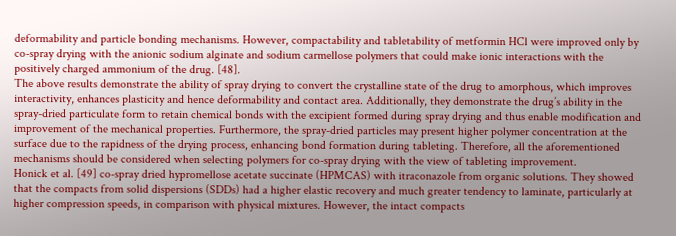deformability and particle bonding mechanisms. However, compactability and tabletability of metformin HCl were improved only by co-spray drying with the anionic sodium alginate and sodium carmellose polymers that could make ionic interactions with the positively charged ammonium of the drug. [48].
The above results demonstrate the ability of spray drying to convert the crystalline state of the drug to amorphous, which improves interactivity, enhances plasticity and hence deformability and contact area. Additionally, they demonstrate the drug’s ability in the spray-dried particulate form to retain chemical bonds with the excipient formed during spray drying and thus enable modification and improvement of the mechanical properties. Furthermore, the spray-dried particles may present higher polymer concentration at the surface due to the rapidness of the drying process, enhancing bond formation during tableting. Therefore, all the aforementioned mechanisms should be considered when selecting polymers for co-spray drying with the view of tableting improvement.
Honick et al. [49] co-spray dried hypromellose acetate succinate (HPMCAS) with itraconazole from organic solutions. They showed that the compacts from solid dispersions (SDDs) had a higher elastic recovery and much greater tendency to laminate, particularly at higher compression speeds, in comparison with physical mixtures. However, the intact compacts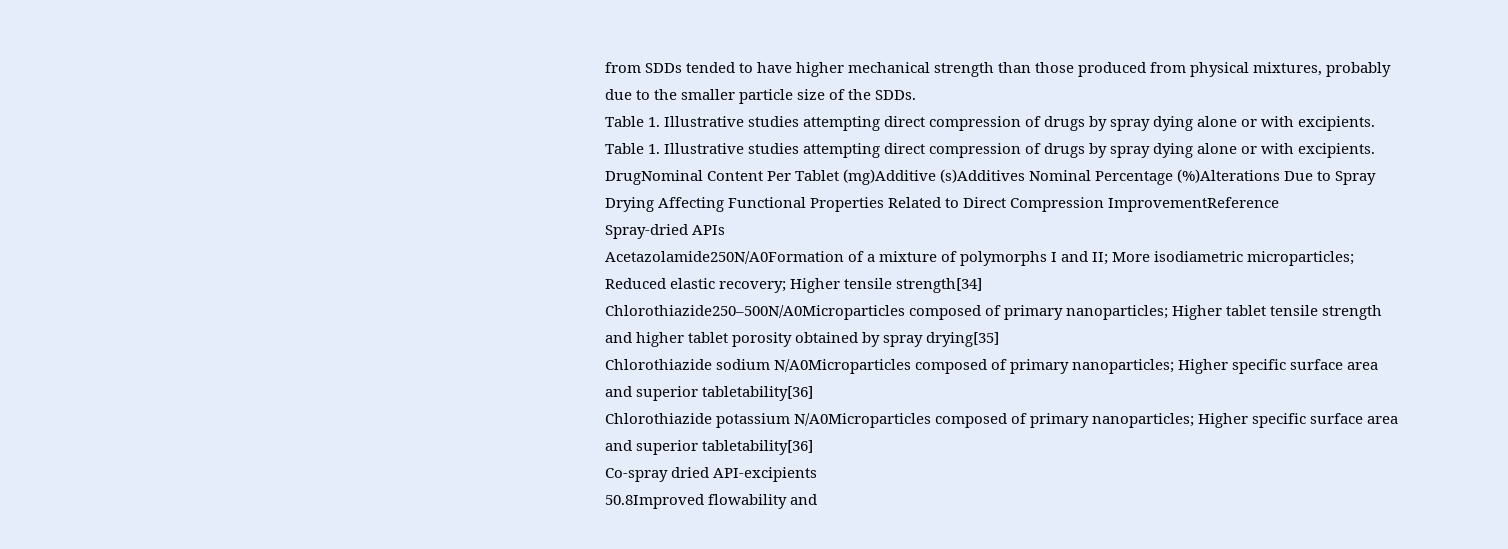from SDDs tended to have higher mechanical strength than those produced from physical mixtures, probably due to the smaller particle size of the SDDs.
Table 1. Illustrative studies attempting direct compression of drugs by spray dying alone or with excipients.
Table 1. Illustrative studies attempting direct compression of drugs by spray dying alone or with excipients.
DrugNominal Content Per Tablet (mg)Additive (s)Additives Nominal Percentage (%)Alterations Due to Spray Drying Affecting Functional Properties Related to Direct Compression ImprovementReference
Spray-dried APIs
Acetazolamide250N/A0Formation of a mixture of polymorphs I and II; More isodiametric microparticles; Reduced elastic recovery; Higher tensile strength[34]
Chlorothiazide250–500N/A0Microparticles composed of primary nanoparticles; Higher tablet tensile strength and higher tablet porosity obtained by spray drying[35]
Chlorothiazide sodium N/A0Microparticles composed of primary nanoparticles; Higher specific surface area and superior tabletability[36]
Chlorothiazide potassium N/A0Microparticles composed of primary nanoparticles; Higher specific surface area and superior tabletability[36]
Co-spray dried API-excipients
50.8Improved flowability and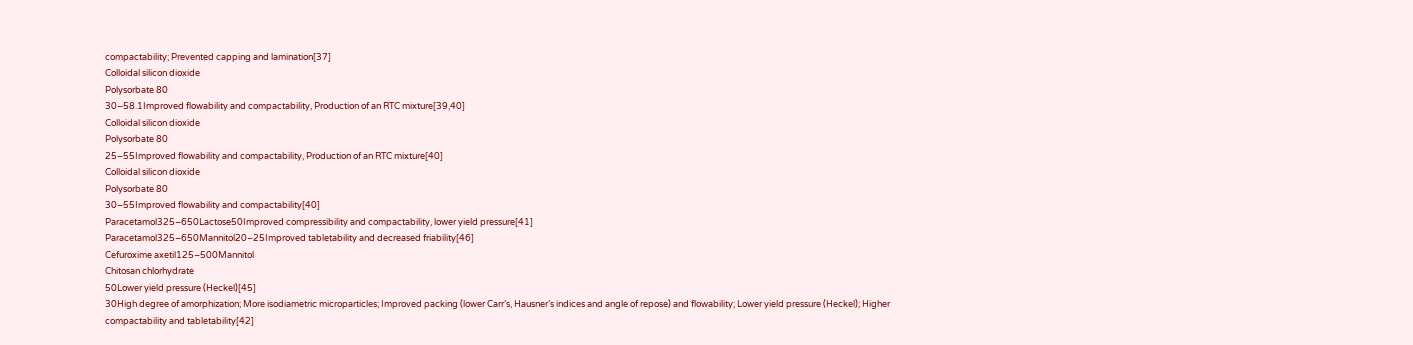compactability; Prevented capping and lamination[37]
Colloidal silicon dioxide
Polysorbate 80
30–58.1Improved flowability and compactability, Production of an RTC mixture[39,40]
Colloidal silicon dioxide
Polysorbate 80
25–55Improved flowability and compactability, Production of an RTC mixture[40]
Colloidal silicon dioxide
Polysorbate 80
30–55Improved flowability and compactability[40]
Paracetamol325–650Lactose50Improved compressibility and compactability, lower yield pressure[41]
Paracetamol325–650Mannitol20–25Improved tabletability and decreased friability[46]
Cefuroxime axetil125–500Mannitol
Chitosan chlorhydrate
50Lower yield pressure (Heckel)[45]
30High degree of amorphization; More isodiametric microparticles; Improved packing (lower Carr’s, Hausner’s indices and angle of repose) and flowability; Lower yield pressure (Heckel); Higher compactability and tabletability[42]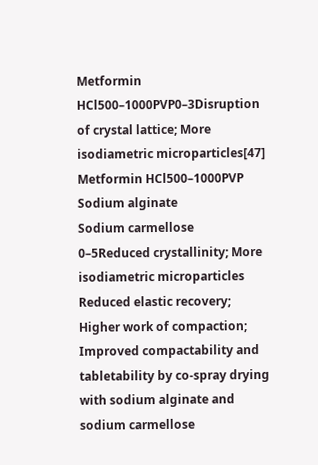Metformin HCl500–1000PVP0–3Disruption of crystal lattice; More isodiametric microparticles[47]
Metformin HCl500–1000PVP
Sodium alginate
Sodium carmellose
0–5Reduced crystallinity; More isodiametric microparticles
Reduced elastic recovery; Higher work of compaction; Improved compactability and tabletability by co-spray drying with sodium alginate and sodium carmellose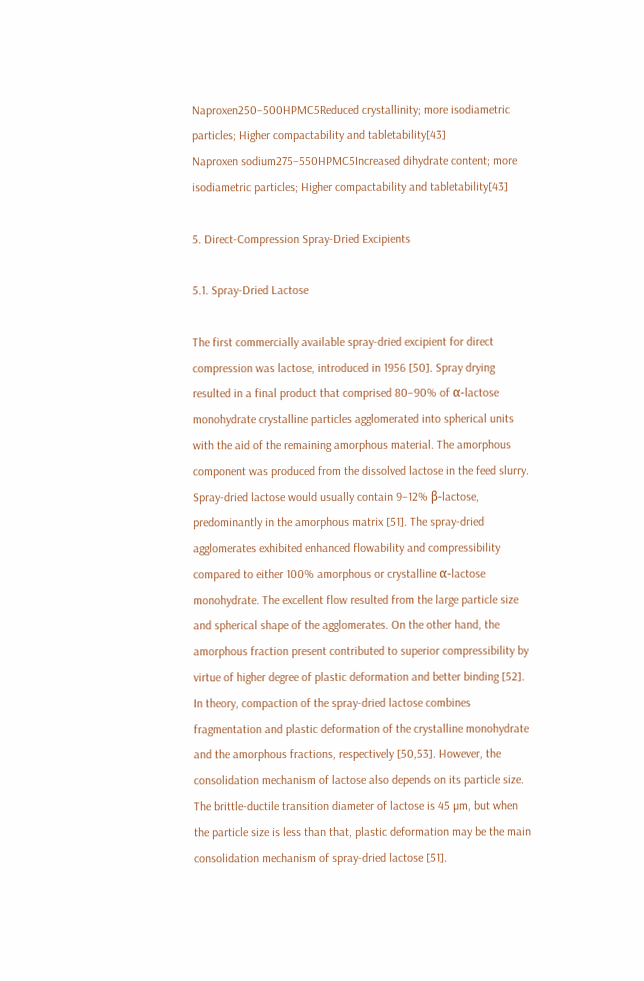Naproxen250–500HPMC5Reduced crystallinity; more isodiametric particles; Higher compactability and tabletability[43]
Naproxen sodium275–550HPMC5Increased dihydrate content; more isodiametric particles; Higher compactability and tabletability[43]

5. Direct-Compression Spray-Dried Excipients

5.1. Spray-Dried Lactose

The first commercially available spray-dried excipient for direct compression was lactose, introduced in 1956 [50]. Spray drying resulted in a final product that comprised 80–90% of α-lactose monohydrate crystalline particles agglomerated into spherical units with the aid of the remaining amorphous material. The amorphous component was produced from the dissolved lactose in the feed slurry. Spray-dried lactose would usually contain 9–12% β-lactose, predominantly in the amorphous matrix [51]. The spray-dried agglomerates exhibited enhanced flowability and compressibility compared to either 100% amorphous or crystalline α-lactose monohydrate. The excellent flow resulted from the large particle size and spherical shape of the agglomerates. On the other hand, the amorphous fraction present contributed to superior compressibility by virtue of higher degree of plastic deformation and better binding [52]. In theory, compaction of the spray-dried lactose combines fragmentation and plastic deformation of the crystalline monohydrate and the amorphous fractions, respectively [50,53]. However, the consolidation mechanism of lactose also depends on its particle size. The brittle-ductile transition diameter of lactose is 45 µm, but when the particle size is less than that, plastic deformation may be the main consolidation mechanism of spray-dried lactose [51].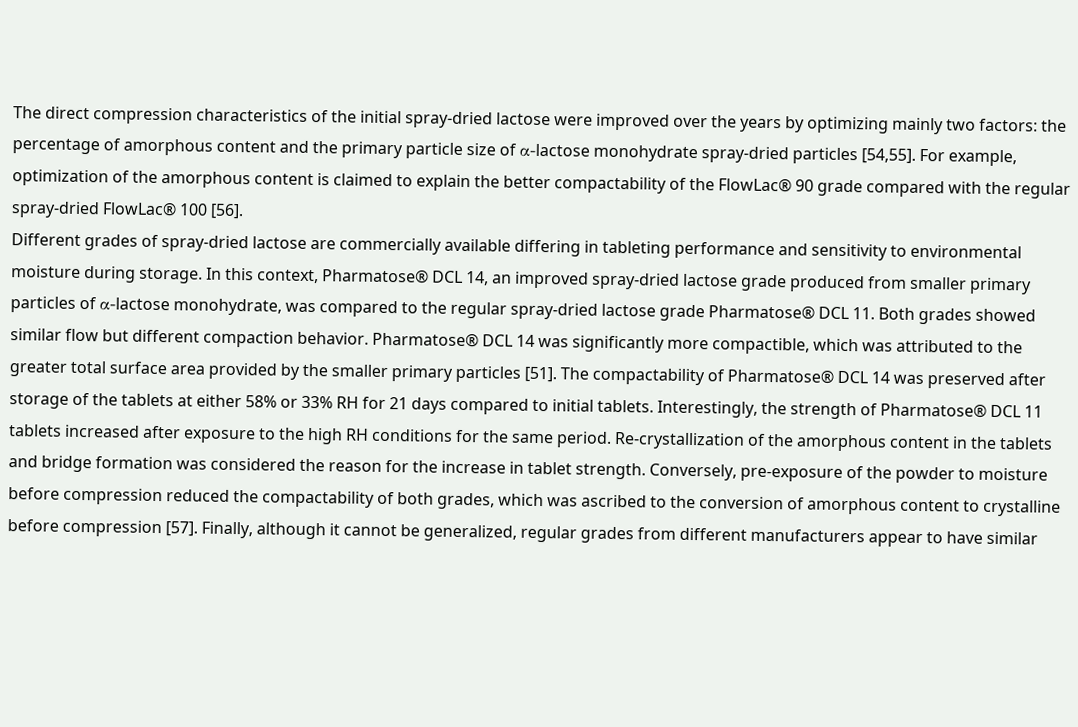The direct compression characteristics of the initial spray-dried lactose were improved over the years by optimizing mainly two factors: the percentage of amorphous content and the primary particle size of α-lactose monohydrate spray-dried particles [54,55]. For example, optimization of the amorphous content is claimed to explain the better compactability of the FlowLac® 90 grade compared with the regular spray-dried FlowLac® 100 [56].
Different grades of spray-dried lactose are commercially available differing in tableting performance and sensitivity to environmental moisture during storage. In this context, Pharmatose® DCL 14, an improved spray-dried lactose grade produced from smaller primary particles of α-lactose monohydrate, was compared to the regular spray-dried lactose grade Pharmatose® DCL 11. Both grades showed similar flow but different compaction behavior. Pharmatose® DCL 14 was significantly more compactible, which was attributed to the greater total surface area provided by the smaller primary particles [51]. The compactability of Pharmatose® DCL 14 was preserved after storage of the tablets at either 58% or 33% RH for 21 days compared to initial tablets. Interestingly, the strength of Pharmatose® DCL 11 tablets increased after exposure to the high RH conditions for the same period. Re-crystallization of the amorphous content in the tablets and bridge formation was considered the reason for the increase in tablet strength. Conversely, pre-exposure of the powder to moisture before compression reduced the compactability of both grades, which was ascribed to the conversion of amorphous content to crystalline before compression [57]. Finally, although it cannot be generalized, regular grades from different manufacturers appear to have similar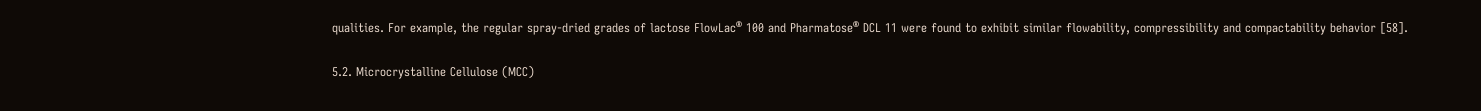qualities. For example, the regular spray-dried grades of lactose FlowLac® 100 and Pharmatose® DCL 11 were found to exhibit similar flowability, compressibility and compactability behavior [58].

5.2. Microcrystalline Cellulose (MCC)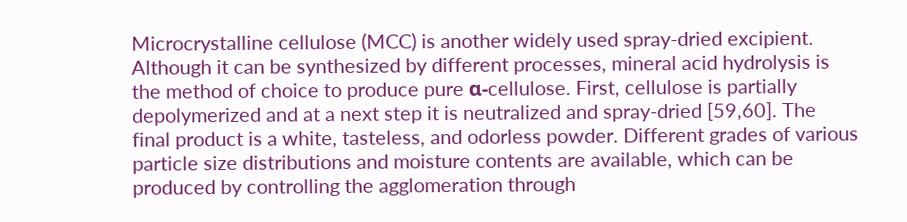Microcrystalline cellulose (MCC) is another widely used spray-dried excipient. Although it can be synthesized by different processes, mineral acid hydrolysis is the method of choice to produce pure α-cellulose. First, cellulose is partially depolymerized and at a next step it is neutralized and spray-dried [59,60]. The final product is a white, tasteless, and odorless powder. Different grades of various particle size distributions and moisture contents are available, which can be produced by controlling the agglomeration through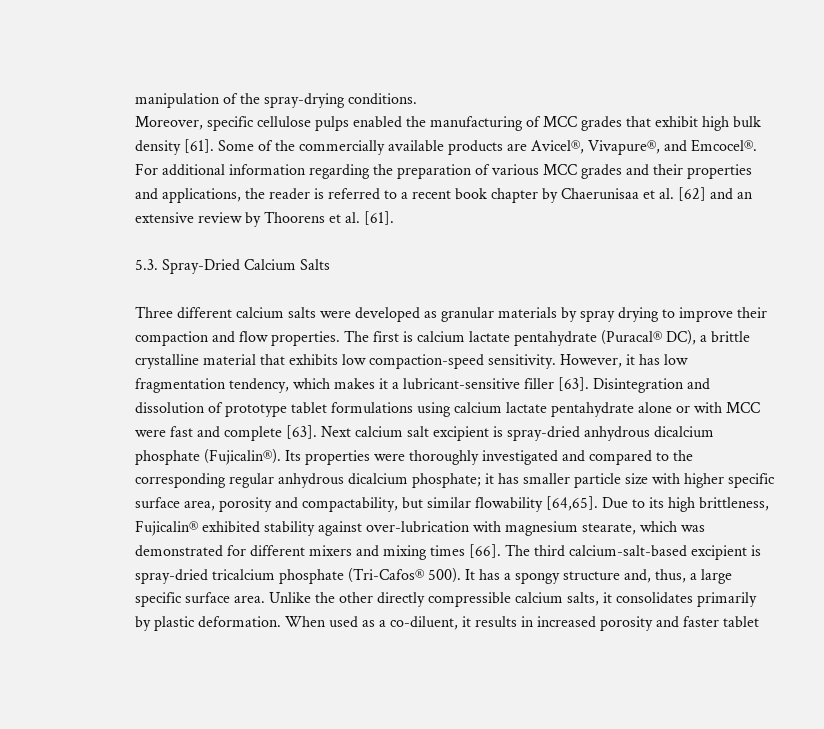manipulation of the spray-drying conditions.
Moreover, specific cellulose pulps enabled the manufacturing of MCC grades that exhibit high bulk density [61]. Some of the commercially available products are Avicel®, Vivapure®, and Emcocel®. For additional information regarding the preparation of various MCC grades and their properties and applications, the reader is referred to a recent book chapter by Chaerunisaa et al. [62] and an extensive review by Thoorens et al. [61].

5.3. Spray-Dried Calcium Salts

Three different calcium salts were developed as granular materials by spray drying to improve their compaction and flow properties. The first is calcium lactate pentahydrate (Puracal® DC), a brittle crystalline material that exhibits low compaction-speed sensitivity. However, it has low fragmentation tendency, which makes it a lubricant-sensitive filler [63]. Disintegration and dissolution of prototype tablet formulations using calcium lactate pentahydrate alone or with MCC were fast and complete [63]. Next calcium salt excipient is spray-dried anhydrous dicalcium phosphate (Fujicalin®). Its properties were thoroughly investigated and compared to the corresponding regular anhydrous dicalcium phosphate; it has smaller particle size with higher specific surface area, porosity and compactability, but similar flowability [64,65]. Due to its high brittleness, Fujicalin® exhibited stability against over-lubrication with magnesium stearate, which was demonstrated for different mixers and mixing times [66]. The third calcium-salt-based excipient is spray-dried tricalcium phosphate (Tri-Cafos® 500). It has a spongy structure and, thus, a large specific surface area. Unlike the other directly compressible calcium salts, it consolidates primarily by plastic deformation. When used as a co-diluent, it results in increased porosity and faster tablet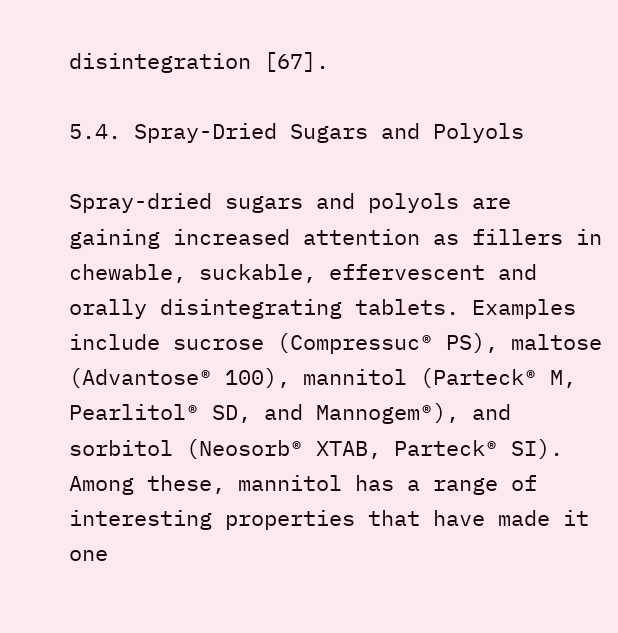disintegration [67].

5.4. Spray-Dried Sugars and Polyols

Spray-dried sugars and polyols are gaining increased attention as fillers in chewable, suckable, effervescent and orally disintegrating tablets. Examples include sucrose (Compressuc® PS), maltose (Advantose® 100), mannitol (Parteck® M, Pearlitol® SD, and Mannogem®), and sorbitol (Neosorb® XTAB, Parteck® SI). Among these, mannitol has a range of interesting properties that have made it one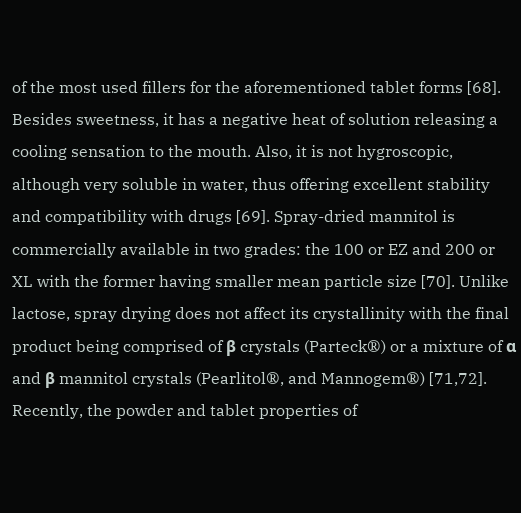of the most used fillers for the aforementioned tablet forms [68]. Besides sweetness, it has a negative heat of solution releasing a cooling sensation to the mouth. Also, it is not hygroscopic, although very soluble in water, thus offering excellent stability and compatibility with drugs [69]. Spray-dried mannitol is commercially available in two grades: the 100 or EZ and 200 or XL with the former having smaller mean particle size [70]. Unlike lactose, spray drying does not affect its crystallinity with the final product being comprised of β crystals (Parteck®) or a mixture of α and β mannitol crystals (Pearlitol®, and Mannogem®) [71,72]. Recently, the powder and tablet properties of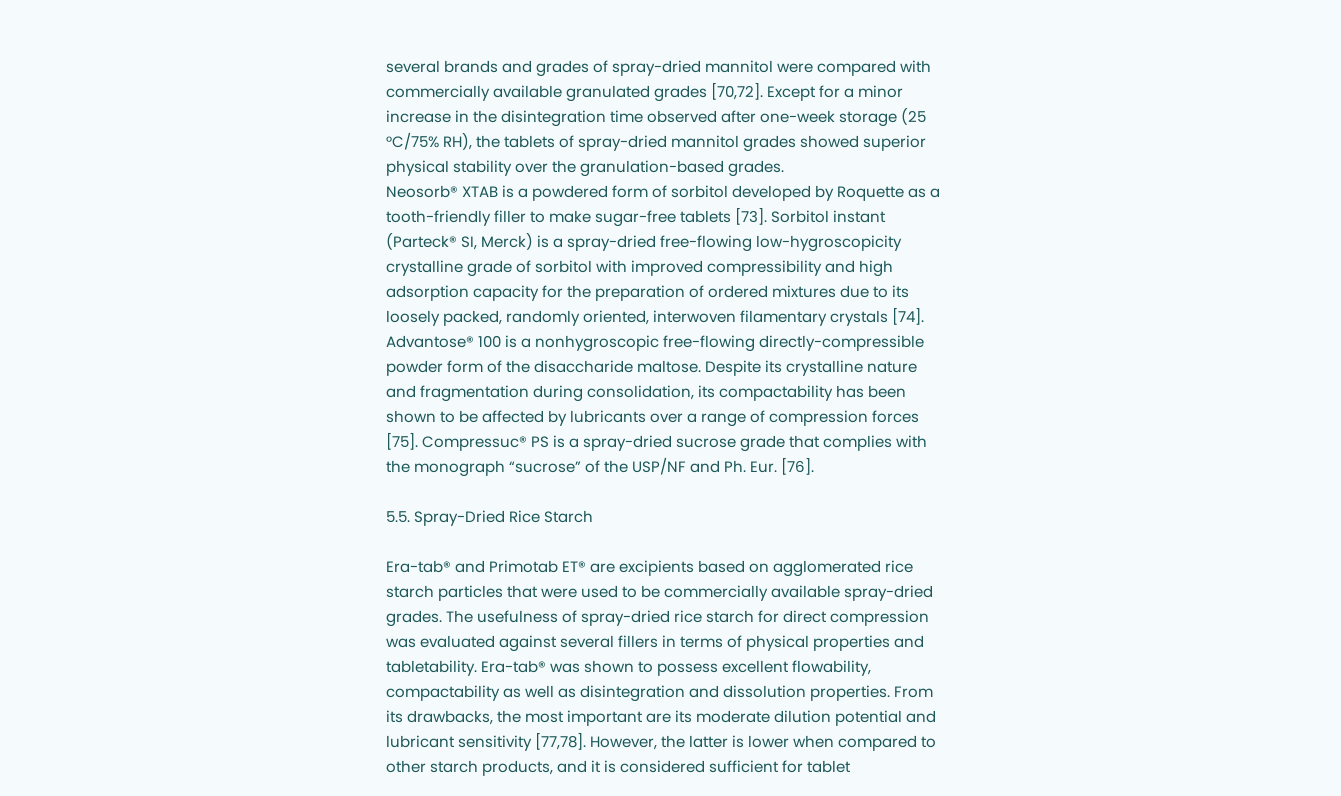several brands and grades of spray-dried mannitol were compared with commercially available granulated grades [70,72]. Except for a minor increase in the disintegration time observed after one-week storage (25 °C/75% RH), the tablets of spray-dried mannitol grades showed superior physical stability over the granulation-based grades.
Neosorb® XTAB is a powdered form of sorbitol developed by Roquette as a tooth-friendly filler to make sugar-free tablets [73]. Sorbitol instant (Parteck® SI, Merck) is a spray-dried free-flowing low-hygroscopicity crystalline grade of sorbitol with improved compressibility and high adsorption capacity for the preparation of ordered mixtures due to its loosely packed, randomly oriented, interwoven filamentary crystals [74]. Advantose® 100 is a nonhygroscopic free-flowing directly-compressible powder form of the disaccharide maltose. Despite its crystalline nature and fragmentation during consolidation, its compactability has been shown to be affected by lubricants over a range of compression forces [75]. Compressuc® PS is a spray-dried sucrose grade that complies with the monograph “sucrose” of the USP/NF and Ph. Eur. [76].

5.5. Spray-Dried Rice Starch

Era-tab® and Primotab ET® are excipients based on agglomerated rice starch particles that were used to be commercially available spray-dried grades. The usefulness of spray-dried rice starch for direct compression was evaluated against several fillers in terms of physical properties and tabletability. Era-tab® was shown to possess excellent flowability, compactability as well as disintegration and dissolution properties. From its drawbacks, the most important are its moderate dilution potential and lubricant sensitivity [77,78]. However, the latter is lower when compared to other starch products, and it is considered sufficient for tablet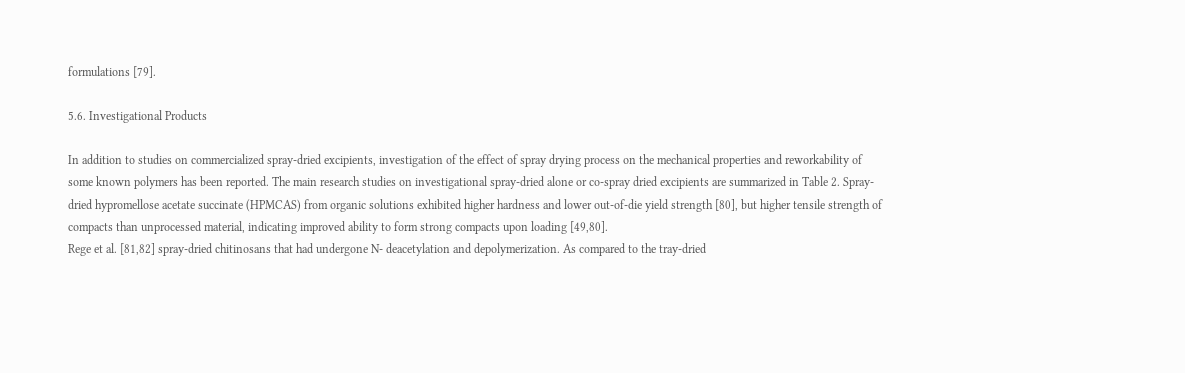formulations [79].

5.6. Investigational Products

In addition to studies on commercialized spray-dried excipients, investigation of the effect of spray drying process on the mechanical properties and reworkability of some known polymers has been reported. The main research studies on investigational spray-dried alone or co-spray dried excipients are summarized in Table 2. Spray-dried hypromellose acetate succinate (HPMCAS) from organic solutions exhibited higher hardness and lower out-of-die yield strength [80], but higher tensile strength of compacts than unprocessed material, indicating improved ability to form strong compacts upon loading [49,80].
Rege et al. [81,82] spray-dried chitinosans that had undergone N- deacetylation and depolymerization. As compared to the tray-dried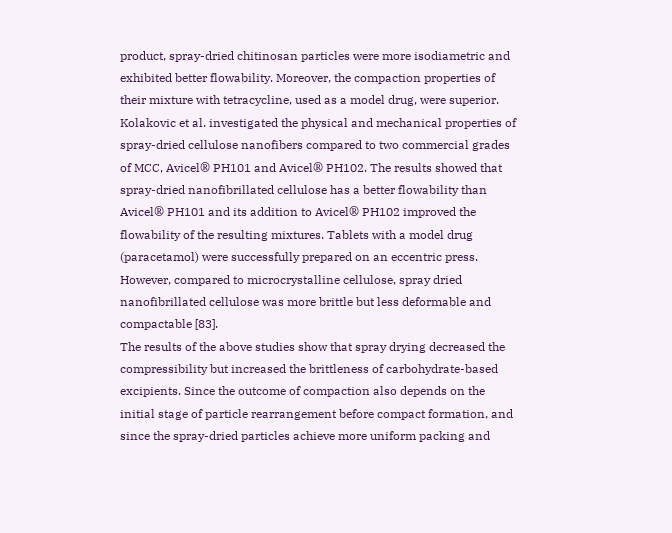product, spray-dried chitinosan particles were more isodiametric and exhibited better flowability. Moreover, the compaction properties of their mixture with tetracycline, used as a model drug, were superior.
Kolakovic et al. investigated the physical and mechanical properties of spray-dried cellulose nanofibers compared to two commercial grades of MCC, Avicel® PH101 and Avicel® PH102. The results showed that spray-dried nanofibrillated cellulose has a better flowability than Avicel® PH101 and its addition to Avicel® PH102 improved the flowability of the resulting mixtures. Tablets with a model drug (paracetamol) were successfully prepared on an eccentric press. However, compared to microcrystalline cellulose, spray dried nanofibrillated cellulose was more brittle but less deformable and compactable [83].
The results of the above studies show that spray drying decreased the compressibility but increased the brittleness of carbohydrate-based excipients. Since the outcome of compaction also depends on the initial stage of particle rearrangement before compact formation, and since the spray-dried particles achieve more uniform packing and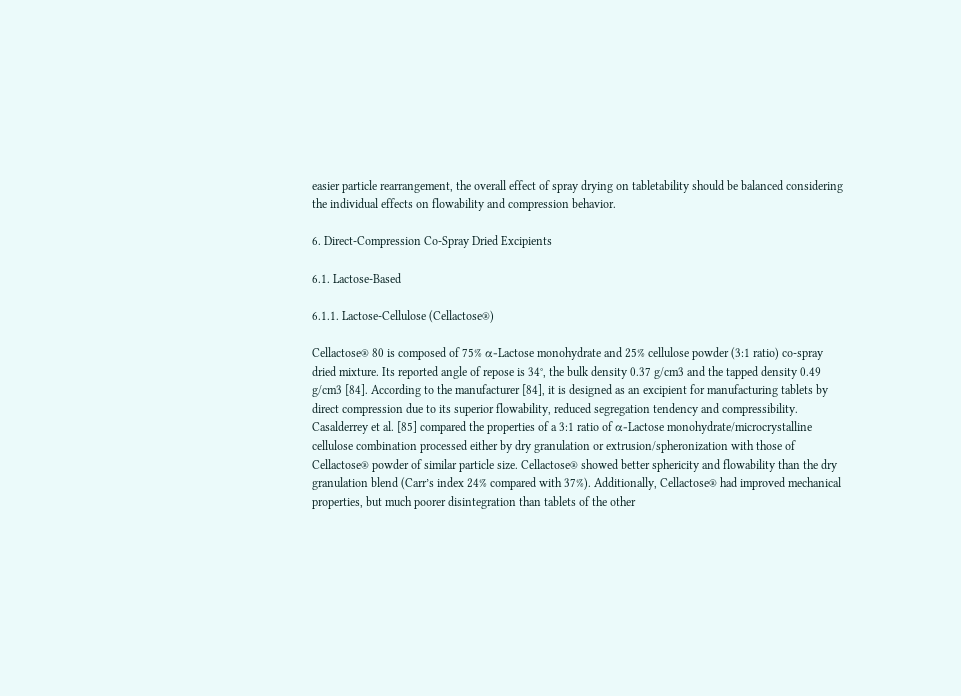easier particle rearrangement, the overall effect of spray drying on tabletability should be balanced considering the individual effects on flowability and compression behavior.

6. Direct-Compression Co-Spray Dried Excipients

6.1. Lactose-Based

6.1.1. Lactose-Cellulose (Cellactose®)

Cellactose® 80 is composed of 75% α-Lactose monohydrate and 25% cellulose powder (3:1 ratio) co-spray dried mixture. Its reported angle of repose is 34°, the bulk density 0.37 g/cm3 and the tapped density 0.49 g/cm3 [84]. According to the manufacturer [84], it is designed as an excipient for manufacturing tablets by direct compression due to its superior flowability, reduced segregation tendency and compressibility. Casalderrey et al. [85] compared the properties of a 3:1 ratio of α-Lactose monohydrate/microcrystalline cellulose combination processed either by dry granulation or extrusion/spheronization with those of Cellactose® powder of similar particle size. Cellactose® showed better sphericity and flowability than the dry granulation blend (Carr’s index 24% compared with 37%). Additionally, Cellactose® had improved mechanical properties, but much poorer disintegration than tablets of the other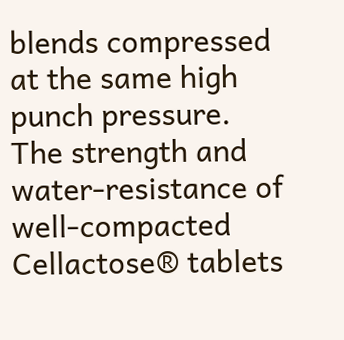blends compressed at the same high punch pressure. The strength and water-resistance of well-compacted Cellactose® tablets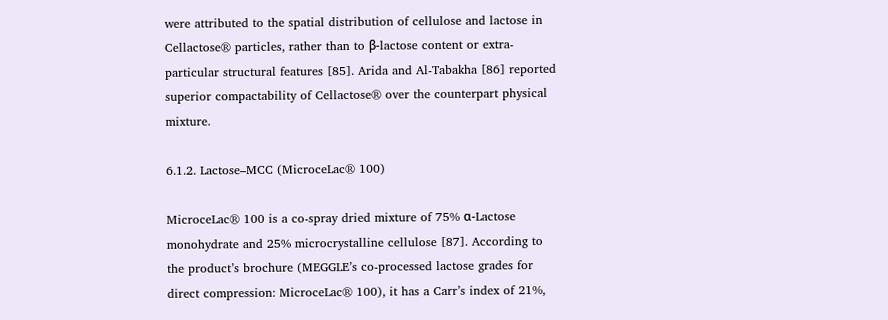were attributed to the spatial distribution of cellulose and lactose in Cellactose® particles, rather than to β-lactose content or extra-particular structural features [85]. Arida and Al-Tabakha [86] reported superior compactability of Cellactose® over the counterpart physical mixture.

6.1.2. Lactose–MCC (MicroceLac® 100)

MicroceLac® 100 is a co-spray dried mixture of 75% α-Lactose monohydrate and 25% microcrystalline cellulose [87]. According to the product’s brochure (MEGGLE’s co-processed lactose grades for direct compression: MicroceLac® 100), it has a Carr’s index of 21%,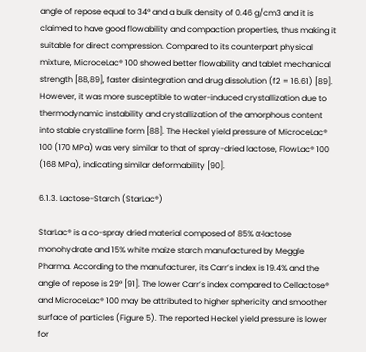angle of repose equal to 34° and a bulk density of 0.46 g/cm3 and it is claimed to have good flowability and compaction properties, thus making it suitable for direct compression. Compared to its counterpart physical mixture, MicroceLac® 100 showed better flowability and tablet mechanical strength [88,89], faster disintegration and drug dissolution (f2 = 16.61) [89]. However, it was more susceptible to water-induced crystallization due to thermodynamic instability and crystallization of the amorphous content into stable crystalline form [88]. The Heckel yield pressure of MicroceLac® 100 (170 MPa) was very similar to that of spray-dried lactose, FlowLac® 100 (168 MPa), indicating similar deformability [90].

6.1.3. Lactose-Starch (StarLac®)

StarLac® is a co-spray dried material composed of 85% α-lactose monohydrate and 15% white maize starch manufactured by Meggle Pharma. According to the manufacturer, its Carr’s index is 19.4% and the angle of repose is 29° [91]. The lower Carr’s index compared to Cellactose® and MicroceLac® 100 may be attributed to higher sphericity and smoother surface of particles (Figure 5). The reported Heckel yield pressure is lower for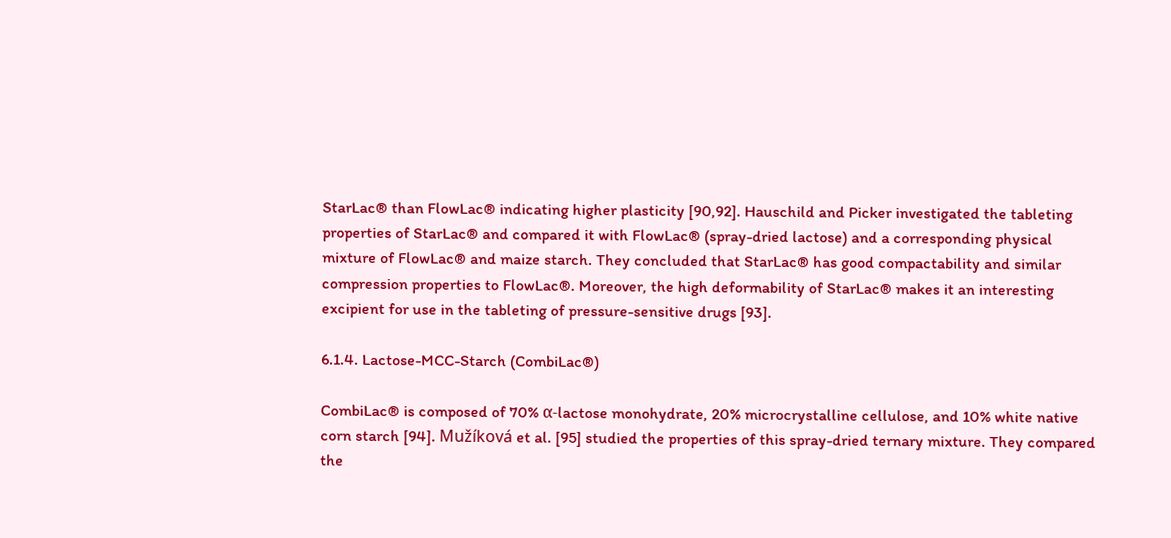StarLac® than FlowLac® indicating higher plasticity [90,92]. Hauschild and Picker investigated the tableting properties of StarLac® and compared it with FlowLac® (spray-dried lactose) and a corresponding physical mixture of FlowLac® and maize starch. They concluded that StarLac® has good compactability and similar compression properties to FlowLac®. Moreover, the high deformability of StarLac® makes it an interesting excipient for use in the tableting of pressure-sensitive drugs [93].

6.1.4. Lactose-MCC-Starch (CombiLac®)

CombiLac® is composed of 70% α-lactose monohydrate, 20% microcrystalline cellulose, and 10% white native corn starch [94]. Mužíková et al. [95] studied the properties of this spray-dried ternary mixture. They compared the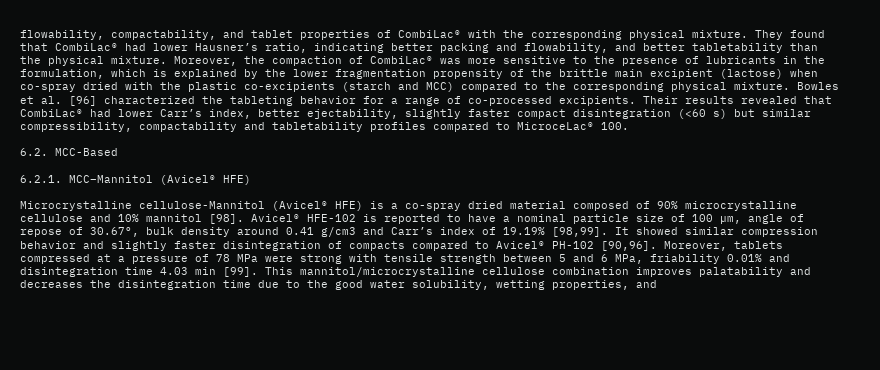flowability, compactability, and tablet properties of CombiLac® with the corresponding physical mixture. They found that CombiLac® had lower Hausner’s ratio, indicating better packing and flowability, and better tabletability than the physical mixture. Moreover, the compaction of CombiLac® was more sensitive to the presence of lubricants in the formulation, which is explained by the lower fragmentation propensity of the brittle main excipient (lactose) when co-spray dried with the plastic co-excipients (starch and MCC) compared to the corresponding physical mixture. Bowles et al. [96] characterized the tableting behavior for a range of co-processed excipients. Their results revealed that CombiLac® had lower Carr’s index, better ejectability, slightly faster compact disintegration (<60 s) but similar compressibility, compactability and tabletability profiles compared to MicroceLac® 100.

6.2. MCC-Based

6.2.1. MCC–Mannitol (Avicel® HFE)

Microcrystalline cellulose-Mannitol (Avicel® HFE) is a co-spray dried material composed of 90% microcrystalline cellulose and 10% mannitol [98]. Avicel® HFE-102 is reported to have a nominal particle size of 100 µm, angle of repose of 30.67°, bulk density around 0.41 g/cm3 and Carr’s index of 19.19% [98,99]. It showed similar compression behavior and slightly faster disintegration of compacts compared to Avicel® PH-102 [90,96]. Moreover, tablets compressed at a pressure of 78 MPa were strong with tensile strength between 5 and 6 MPa, friability 0.01% and disintegration time 4.03 min [99]. This mannitol/microcrystalline cellulose combination improves palatability and decreases the disintegration time due to the good water solubility, wetting properties, and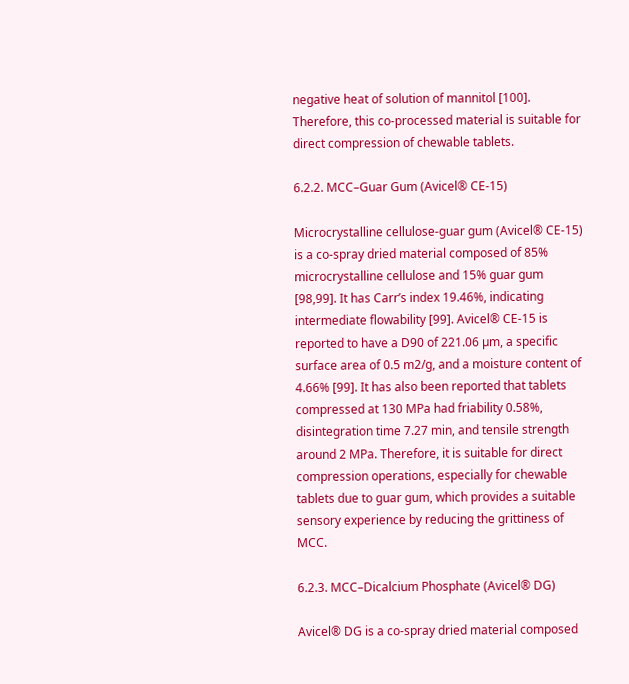negative heat of solution of mannitol [100]. Therefore, this co-processed material is suitable for direct compression of chewable tablets.

6.2.2. MCC–Guar Gum (Avicel® CE-15)

Microcrystalline cellulose-guar gum (Avicel® CE-15) is a co-spray dried material composed of 85% microcrystalline cellulose and 15% guar gum [98,99]. It has Carr’s index 19.46%, indicating intermediate flowability [99]. Avicel® CE-15 is reported to have a D90 of 221.06 µm, a specific surface area of 0.5 m2/g, and a moisture content of 4.66% [99]. It has also been reported that tablets compressed at 130 MPa had friability 0.58%, disintegration time 7.27 min, and tensile strength around 2 MPa. Therefore, it is suitable for direct compression operations, especially for chewable tablets due to guar gum, which provides a suitable sensory experience by reducing the grittiness of MCC.

6.2.3. MCC–Dicalcium Phosphate (Avicel® DG)

Avicel® DG is a co-spray dried material composed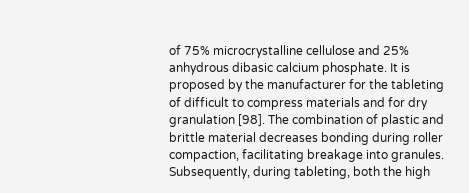of 75% microcrystalline cellulose and 25% anhydrous dibasic calcium phosphate. It is proposed by the manufacturer for the tableting of difficult to compress materials and for dry granulation [98]. The combination of plastic and brittle material decreases bonding during roller compaction, facilitating breakage into granules. Subsequently, during tableting, both the high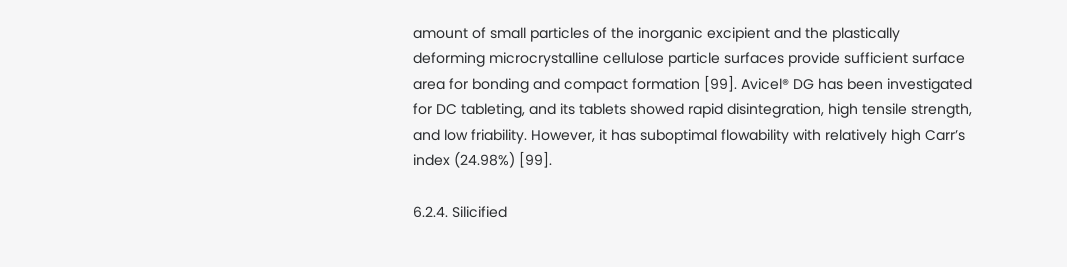amount of small particles of the inorganic excipient and the plastically deforming microcrystalline cellulose particle surfaces provide sufficient surface area for bonding and compact formation [99]. Avicel® DG has been investigated for DC tableting, and its tablets showed rapid disintegration, high tensile strength, and low friability. However, it has suboptimal flowability with relatively high Carr’s index (24.98%) [99].

6.2.4. Silicified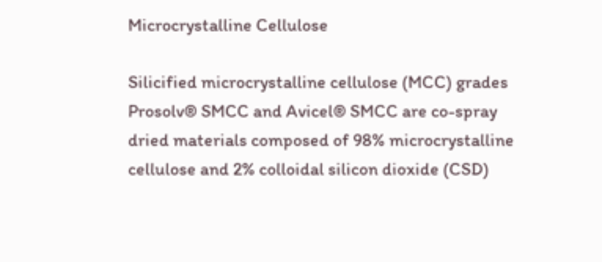Microcrystalline Cellulose

Silicified microcrystalline cellulose (MCC) grades Prosolv® SMCC and Avicel® SMCC are co-spray dried materials composed of 98% microcrystalline cellulose and 2% colloidal silicon dioxide (CSD)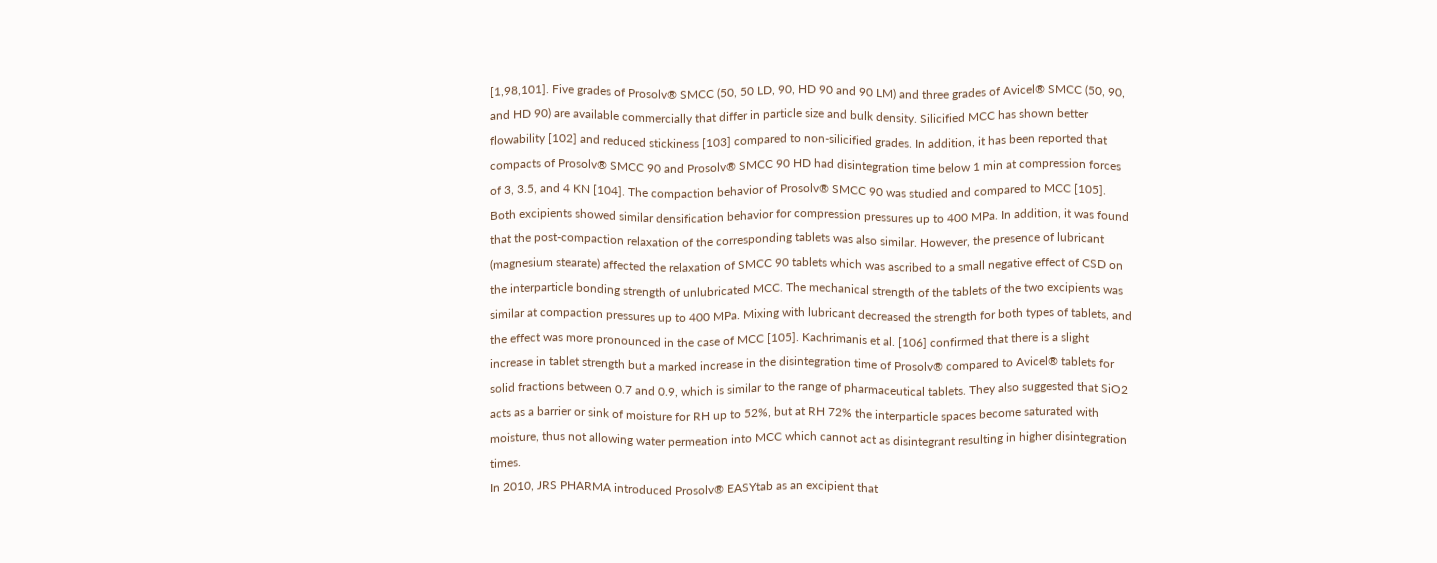[1,98,101]. Five grades of Prosolv® SMCC (50, 50 LD, 90, HD 90 and 90 LM) and three grades of Avicel® SMCC (50, 90, and HD 90) are available commercially that differ in particle size and bulk density. Silicified MCC has shown better flowability [102] and reduced stickiness [103] compared to non-silicified grades. In addition, it has been reported that compacts of Prosolv® SMCC 90 and Prosolv® SMCC 90 HD had disintegration time below 1 min at compression forces of 3, 3.5, and 4 KN [104]. The compaction behavior of Prosolv® SMCC 90 was studied and compared to MCC [105]. Both excipients showed similar densification behavior for compression pressures up to 400 MPa. In addition, it was found that the post-compaction relaxation of the corresponding tablets was also similar. However, the presence of lubricant (magnesium stearate) affected the relaxation of SMCC 90 tablets which was ascribed to a small negative effect of CSD on the interparticle bonding strength of unlubricated MCC. The mechanical strength of the tablets of the two excipients was similar at compaction pressures up to 400 MPa. Mixing with lubricant decreased the strength for both types of tablets, and the effect was more pronounced in the case of MCC [105]. Kachrimanis et al. [106] confirmed that there is a slight increase in tablet strength but a marked increase in the disintegration time of Prosolv® compared to Avicel® tablets for solid fractions between 0.7 and 0.9, which is similar to the range of pharmaceutical tablets. They also suggested that SiO2 acts as a barrier or sink of moisture for RH up to 52%, but at RH 72% the interparticle spaces become saturated with moisture, thus not allowing water permeation into MCC which cannot act as disintegrant resulting in higher disintegration times.
In 2010, JRS PHARMA introduced Prosolv® EASYtab as an excipient that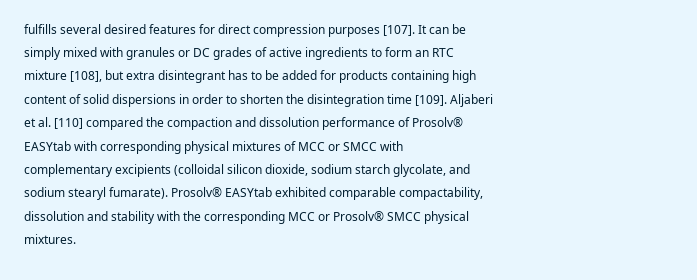fulfills several desired features for direct compression purposes [107]. It can be simply mixed with granules or DC grades of active ingredients to form an RTC mixture [108], but extra disintegrant has to be added for products containing high content of solid dispersions in order to shorten the disintegration time [109]. Aljaberi et al. [110] compared the compaction and dissolution performance of Prosolv® EASYtab with corresponding physical mixtures of MCC or SMCC with complementary excipients (colloidal silicon dioxide, sodium starch glycolate, and sodium stearyl fumarate). Prosolv® EASYtab exhibited comparable compactability, dissolution and stability with the corresponding MCC or Prosolv® SMCC physical mixtures.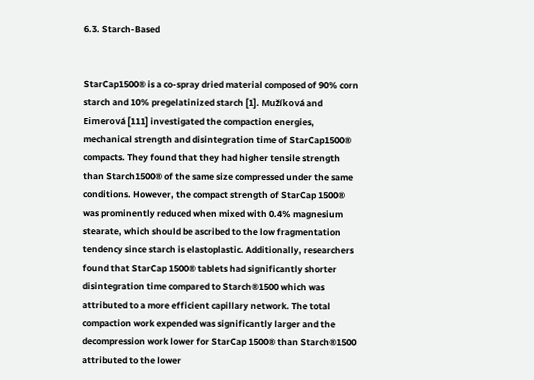6.3. Starch-Based


StarCap1500® is a co-spray dried material composed of 90% corn starch and 10% pregelatinized starch [1]. Mužíková and Eimerová [111] investigated the compaction energies, mechanical strength and disintegration time of StarCap1500® compacts. They found that they had higher tensile strength than Starch1500® of the same size compressed under the same conditions. However, the compact strength of StarCap 1500® was prominently reduced when mixed with 0.4% magnesium stearate, which should be ascribed to the low fragmentation tendency since starch is elastoplastic. Additionally, researchers found that StarCap 1500® tablets had significantly shorter disintegration time compared to Starch®1500 which was attributed to a more efficient capillary network. The total compaction work expended was significantly larger and the decompression work lower for StarCap 1500® than Starch®1500 attributed to the lower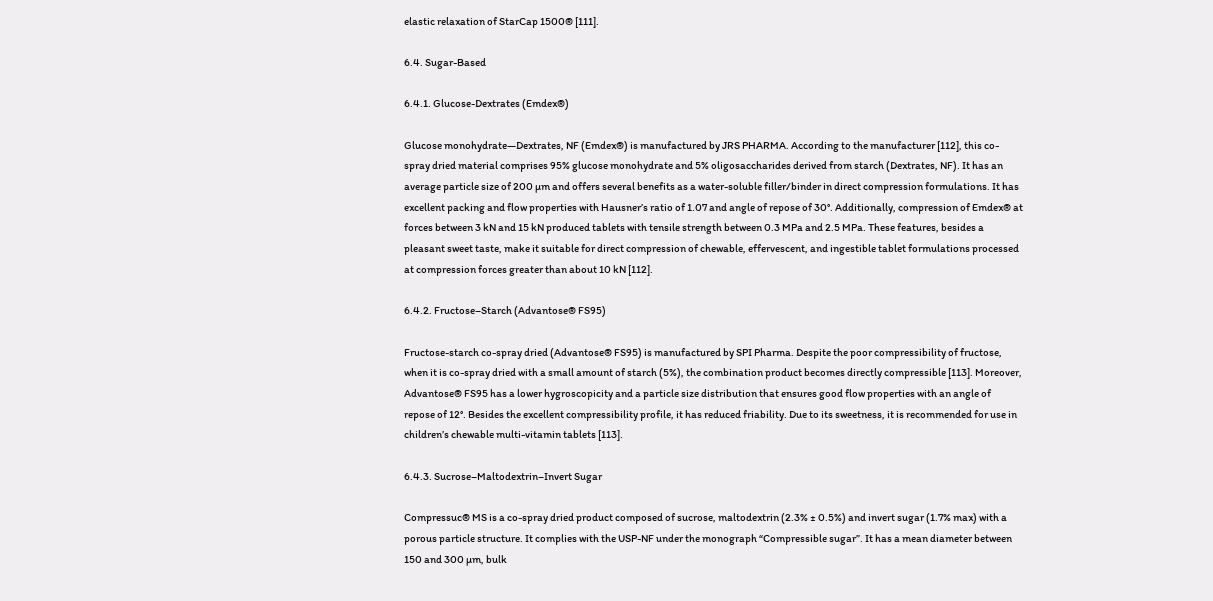elastic relaxation of StarCap 1500® [111].

6.4. Sugar-Based

6.4.1. Glucose-Dextrates (Emdex®)

Glucose monohydrate—Dextrates, NF (Emdex®) is manufactured by JRS PHARMA. According to the manufacturer [112], this co-spray dried material comprises 95% glucose monohydrate and 5% oligosaccharides derived from starch (Dextrates, NF). It has an average particle size of 200 µm and offers several benefits as a water-soluble filler/binder in direct compression formulations. It has excellent packing and flow properties with Hausner’s ratio of 1.07 and angle of repose of 30°. Additionally, compression of Emdex® at forces between 3 kN and 15 kN produced tablets with tensile strength between 0.3 MPa and 2.5 MPa. These features, besides a pleasant sweet taste, make it suitable for direct compression of chewable, effervescent, and ingestible tablet formulations processed at compression forces greater than about 10 kN [112].

6.4.2. Fructose–Starch (Advantose® FS95)

Fructose-starch co-spray dried (Advantose® FS95) is manufactured by SPI Pharma. Despite the poor compressibility of fructose, when it is co-spray dried with a small amount of starch (5%), the combination product becomes directly compressible [113]. Moreover, Advantose® FS95 has a lower hygroscopicity and a particle size distribution that ensures good flow properties with an angle of repose of 12°. Besides the excellent compressibility profile, it has reduced friability. Due to its sweetness, it is recommended for use in children’s chewable multi-vitamin tablets [113].

6.4.3. Sucrose–Maltodextrin–Invert Sugar

Compressuc® MS is a co-spray dried product composed of sucrose, maltodextrin (2.3% ± 0.5%) and invert sugar (1.7% max) with a porous particle structure. It complies with the USP-NF under the monograph “Compressible sugar”. It has a mean diameter between 150 and 300 µm, bulk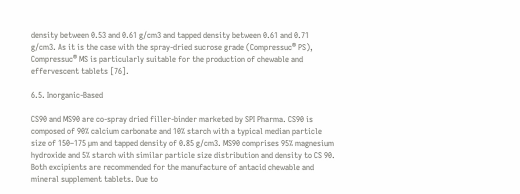density between 0.53 and 0.61 g/cm3 and tapped density between 0.61 and 0.71 g/cm3. As it is the case with the spray-dried sucrose grade (Compressuc® PS), Compressuc® MS is particularly suitable for the production of chewable and effervescent tablets [76].

6.5. Inorganic-Based

CS90 and MS90 are co-spray dried filler-binder marketed by SPI Pharma. CS90 is composed of 90% calcium carbonate and 10% starch with a typical median particle size of 150–175 µm and tapped density of 0.85 g/cm3. MS90 comprises 95% magnesium hydroxide and 5% starch with similar particle size distribution and density to CS 90. Both excipients are recommended for the manufacture of antacid chewable and mineral supplement tablets. Due to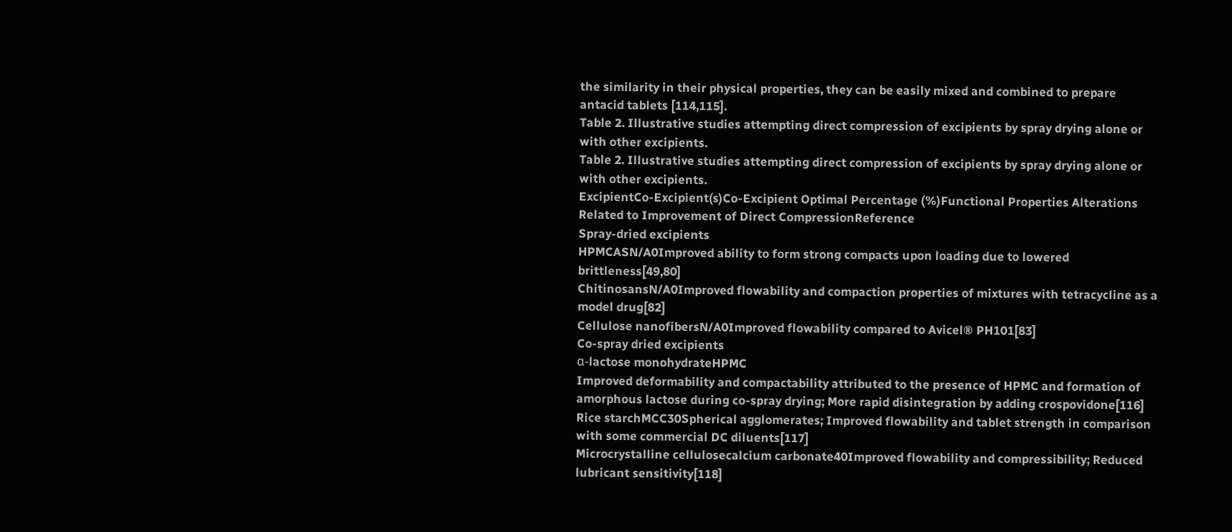the similarity in their physical properties, they can be easily mixed and combined to prepare antacid tablets [114,115].
Table 2. Illustrative studies attempting direct compression of excipients by spray drying alone or with other excipients.
Table 2. Illustrative studies attempting direct compression of excipients by spray drying alone or with other excipients.
ExcipientCo-Excipient(s)Co-Excipient Optimal Percentage (%)Functional Properties Alterations Related to Improvement of Direct CompressionReference
Spray-dried excipients
HPMCASN/A0Improved ability to form strong compacts upon loading due to lowered brittleness[49,80]
ChitinosansN/A0Improved flowability and compaction properties of mixtures with tetracycline as a model drug[82]
Cellulose nanofibersN/A0Improved flowability compared to Avicel® PH101[83]
Co-spray dried excipients
α-lactose monohydrateHPMC
Improved deformability and compactability attributed to the presence of HPMC and formation of amorphous lactose during co-spray drying; More rapid disintegration by adding crospovidone[116]
Rice starchMCC30Spherical agglomerates; Improved flowability and tablet strength in comparison with some commercial DC diluents[117]
Microcrystalline cellulosecalcium carbonate40Improved flowability and compressibility; Reduced lubricant sensitivity[118]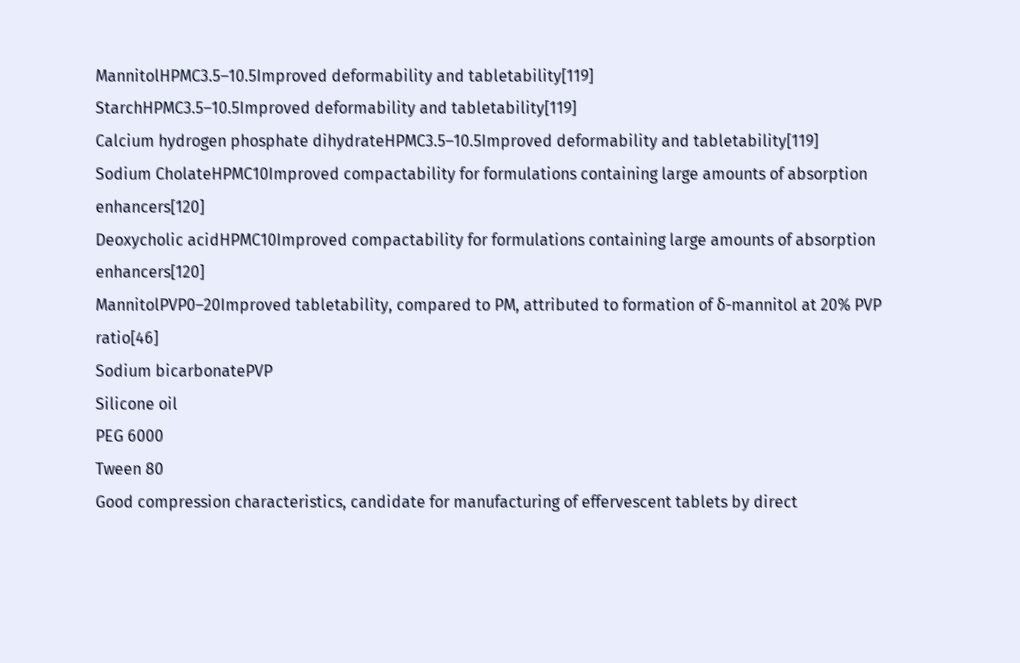MannitolHPMC3.5–10.5Improved deformability and tabletability[119]
StarchHPMC3.5–10.5Improved deformability and tabletability[119]
Calcium hydrogen phosphate dihydrateHPMC3.5–10.5Improved deformability and tabletability[119]
Sodium CholateHPMC10Improved compactability for formulations containing large amounts of absorption enhancers[120]
Deoxycholic acidHPMC10Improved compactability for formulations containing large amounts of absorption enhancers[120]
MannitolPVP0–20Improved tabletability, compared to PM, attributed to formation of δ-mannitol at 20% PVP ratio[46]
Sodium bicarbonatePVP
Silicone oil
PEG 6000
Tween 80
Good compression characteristics, candidate for manufacturing of effervescent tablets by direct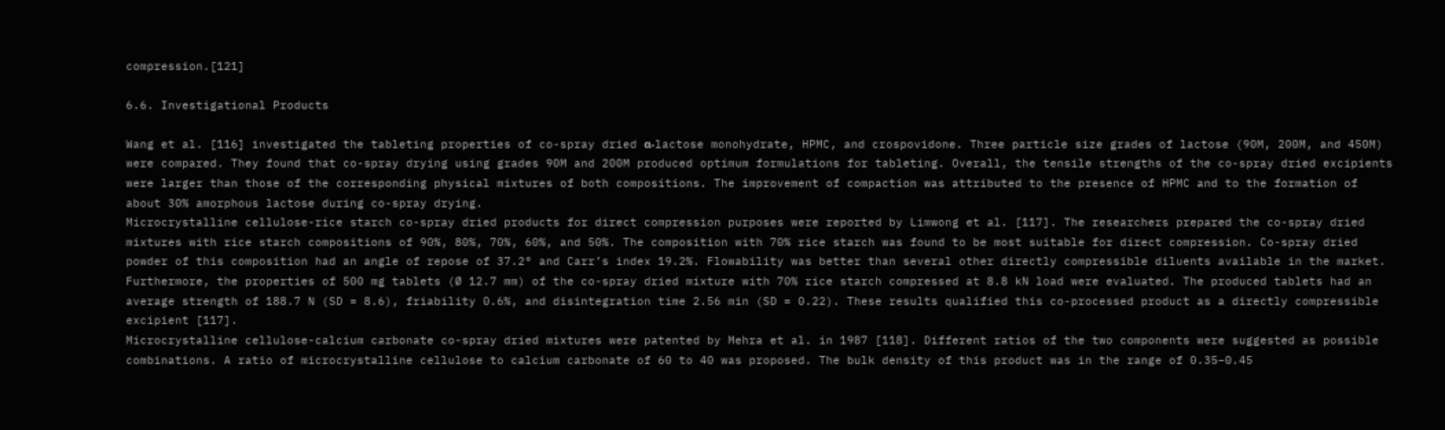compression.[121]

6.6. Investigational Products

Wang et al. [116] investigated the tableting properties of co-spray dried α-lactose monohydrate, HPMC, and crospovidone. Three particle size grades of lactose (90M, 200M, and 450M) were compared. They found that co-spray drying using grades 90M and 200M produced optimum formulations for tableting. Overall, the tensile strengths of the co-spray dried excipients were larger than those of the corresponding physical mixtures of both compositions. The improvement of compaction was attributed to the presence of HPMC and to the formation of about 30% amorphous lactose during co-spray drying.
Microcrystalline cellulose-rice starch co-spray dried products for direct compression purposes were reported by Limwong et al. [117]. The researchers prepared the co-spray dried mixtures with rice starch compositions of 90%, 80%, 70%, 60%, and 50%. The composition with 70% rice starch was found to be most suitable for direct compression. Co-spray dried powder of this composition had an angle of repose of 37.2° and Carr’s index 19.2%. Flowability was better than several other directly compressible diluents available in the market. Furthermore, the properties of 500 mg tablets (Ø 12.7 mm) of the co-spray dried mixture with 70% rice starch compressed at 8.8 kN load were evaluated. The produced tablets had an average strength of 188.7 N (SD = 8.6), friability 0.6%, and disintegration time 2.56 min (SD = 0.22). These results qualified this co-processed product as a directly compressible excipient [117].
Microcrystalline cellulose-calcium carbonate co-spray dried mixtures were patented by Mehra et al. in 1987 [118]. Different ratios of the two components were suggested as possible combinations. A ratio of microcrystalline cellulose to calcium carbonate of 60 to 40 was proposed. The bulk density of this product was in the range of 0.35–0.45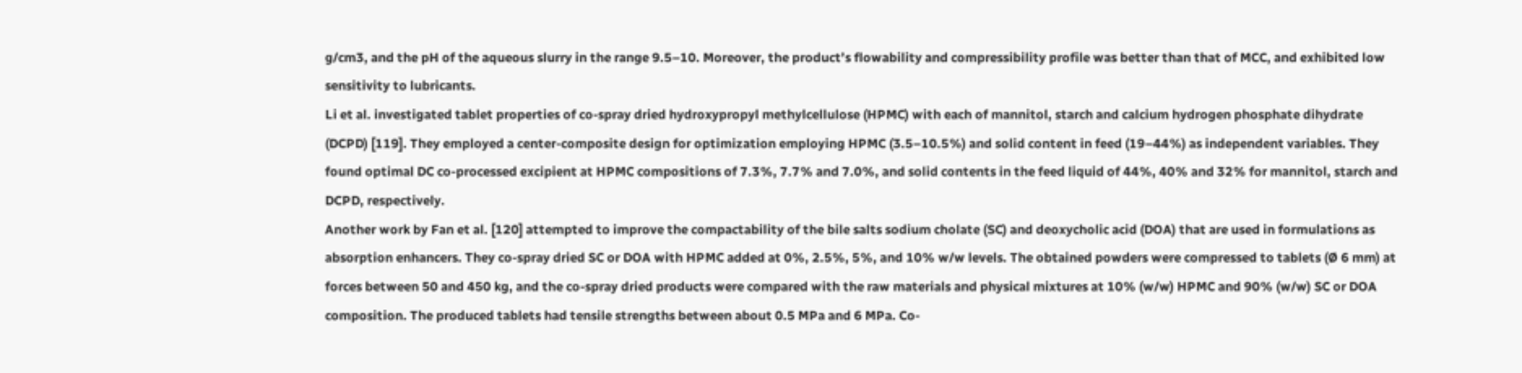g/cm3, and the pH of the aqueous slurry in the range 9.5–10. Moreover, the product’s flowability and compressibility profile was better than that of MCC, and exhibited low sensitivity to lubricants.
Li et al. investigated tablet properties of co-spray dried hydroxypropyl methylcellulose (HPMC) with each of mannitol, starch and calcium hydrogen phosphate dihydrate (DCPD) [119]. They employed a center-composite design for optimization employing HPMC (3.5–10.5%) and solid content in feed (19–44%) as independent variables. They found optimal DC co-processed excipient at HPMC compositions of 7.3%, 7.7% and 7.0%, and solid contents in the feed liquid of 44%, 40% and 32% for mannitol, starch and DCPD, respectively.
Another work by Fan et al. [120] attempted to improve the compactability of the bile salts sodium cholate (SC) and deoxycholic acid (DOA) that are used in formulations as absorption enhancers. They co-spray dried SC or DOA with HPMC added at 0%, 2.5%, 5%, and 10% w/w levels. The obtained powders were compressed to tablets (Ø 6 mm) at forces between 50 and 450 kg, and the co-spray dried products were compared with the raw materials and physical mixtures at 10% (w/w) HPMC and 90% (w/w) SC or DOA composition. The produced tablets had tensile strengths between about 0.5 MPa and 6 MPa. Co-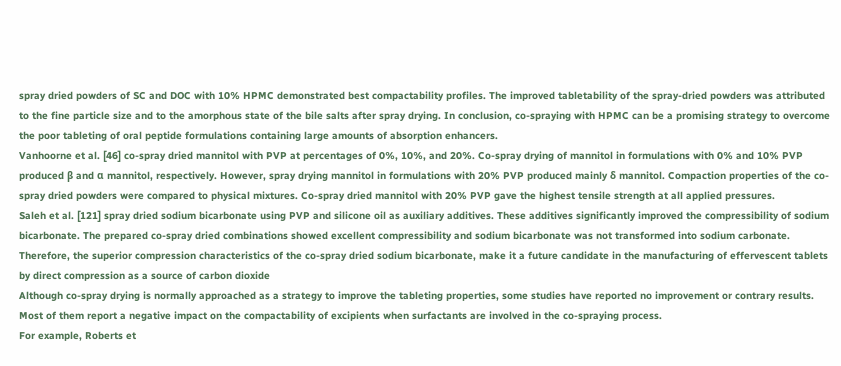spray dried powders of SC and DOC with 10% HPMC demonstrated best compactability profiles. The improved tabletability of the spray-dried powders was attributed to the fine particle size and to the amorphous state of the bile salts after spray drying. In conclusion, co-spraying with HPMC can be a promising strategy to overcome the poor tableting of oral peptide formulations containing large amounts of absorption enhancers.
Vanhoorne et al. [46] co-spray dried mannitol with PVP at percentages of 0%, 10%, and 20%. Co-spray drying of mannitol in formulations with 0% and 10% PVP produced β and α mannitol, respectively. However, spray drying mannitol in formulations with 20% PVP produced mainly δ mannitol. Compaction properties of the co-spray dried powders were compared to physical mixtures. Co-spray dried mannitol with 20% PVP gave the highest tensile strength at all applied pressures.
Saleh et al. [121] spray dried sodium bicarbonate using PVP and silicone oil as auxiliary additives. These additives significantly improved the compressibility of sodium bicarbonate. The prepared co-spray dried combinations showed excellent compressibility and sodium bicarbonate was not transformed into sodium carbonate. Therefore, the superior compression characteristics of the co-spray dried sodium bicarbonate, make it a future candidate in the manufacturing of effervescent tablets by direct compression as a source of carbon dioxide
Although co-spray drying is normally approached as a strategy to improve the tableting properties, some studies have reported no improvement or contrary results. Most of them report a negative impact on the compactability of excipients when surfactants are involved in the co-spraying process.
For example, Roberts et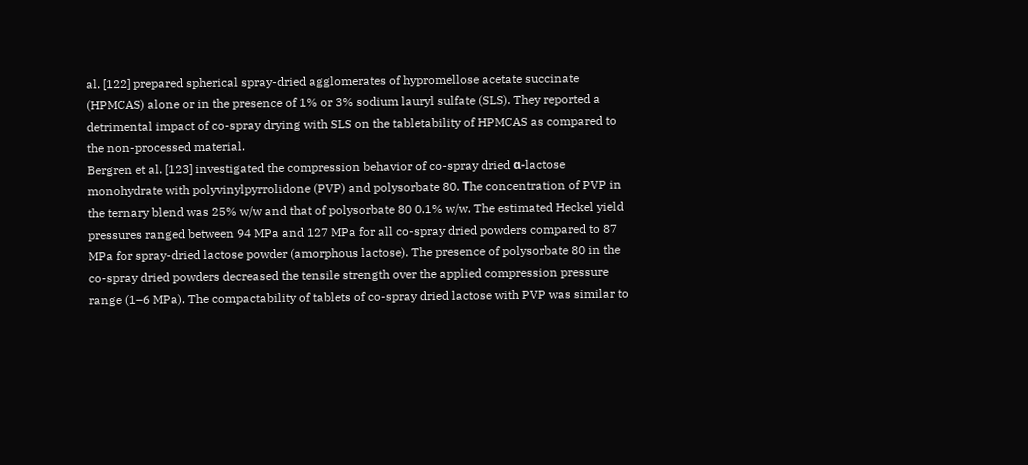al. [122] prepared spherical spray-dried agglomerates of hypromellose acetate succinate (HPMCAS) alone or in the presence of 1% or 3% sodium lauryl sulfate (SLS). They reported a detrimental impact of co-spray drying with SLS on the tabletability of HPMCAS as compared to the non-processed material.
Bergren et al. [123] investigated the compression behavior of co-spray dried α-lactose monohydrate with polyvinylpyrrolidone (PVP) and polysorbate 80. Τhe concentration of PVP in the ternary blend was 25% w/w and that of polysorbate 80 0.1% w/w. The estimated Heckel yield pressures ranged between 94 MPa and 127 MPa for all co-spray dried powders compared to 87 MPa for spray-dried lactose powder (amorphous lactose). The presence of polysorbate 80 in the co-spray dried powders decreased the tensile strength over the applied compression pressure range (1–6 MPa). The compactability of tablets of co-spray dried lactose with PVP was similar to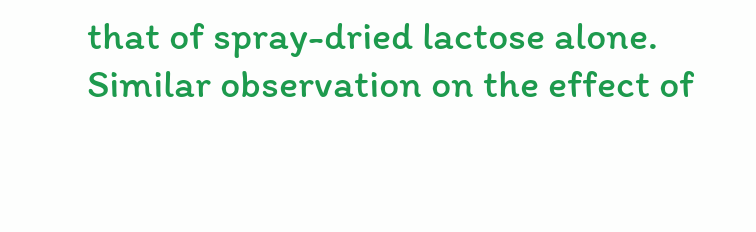that of spray-dried lactose alone. Similar observation on the effect of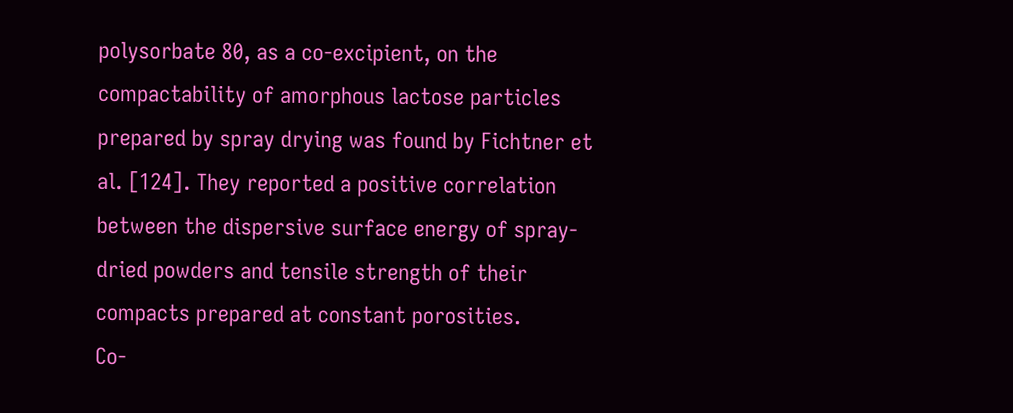polysorbate 80, as a co-excipient, on the compactability of amorphous lactose particles prepared by spray drying was found by Fichtner et al. [124]. They reported a positive correlation between the dispersive surface energy of spray-dried powders and tensile strength of their compacts prepared at constant porosities.
Co-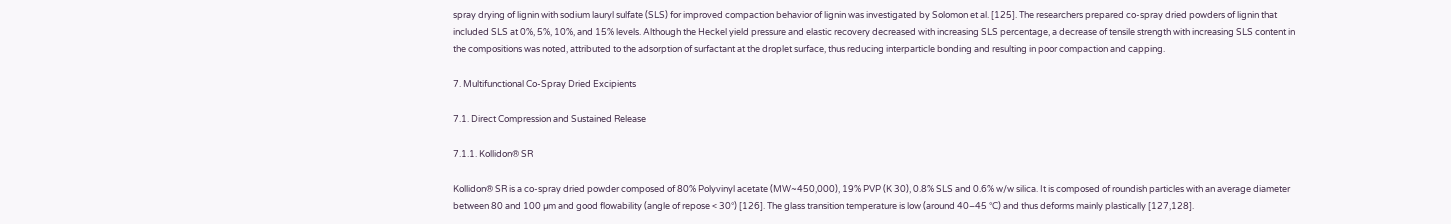spray drying of lignin with sodium lauryl sulfate (SLS) for improved compaction behavior of lignin was investigated by Solomon et al. [125]. The researchers prepared co-spray dried powders of lignin that included SLS at 0%, 5%, 10%, and 15% levels. Although the Heckel yield pressure and elastic recovery decreased with increasing SLS percentage, a decrease of tensile strength with increasing SLS content in the compositions was noted, attributed to the adsorption of surfactant at the droplet surface, thus reducing interparticle bonding and resulting in poor compaction and capping.

7. Multifunctional Co-Spray Dried Excipients

7.1. Direct Compression and Sustained Release

7.1.1. Kollidon® SR

Kollidon® SR is a co-spray dried powder composed of 80% Polyvinyl acetate (MW~450,000), 19% PVP (K 30), 0.8% SLS and 0.6% w/w silica. It is composed of roundish particles with an average diameter between 80 and 100 µm and good flowability (angle of repose < 30°) [126]. The glass transition temperature is low (around 40–45 °C) and thus deforms mainly plastically [127,128].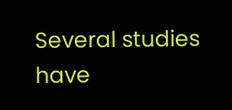Several studies have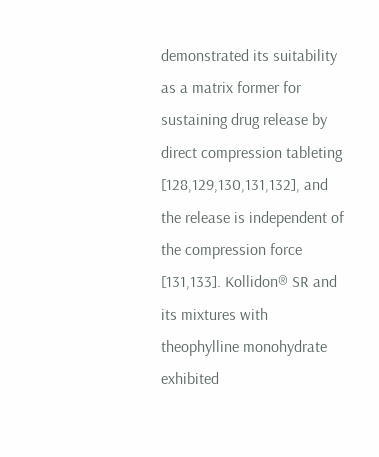demonstrated its suitability as a matrix former for sustaining drug release by direct compression tableting [128,129,130,131,132], and the release is independent of the compression force [131,133]. Kollidon® SR and its mixtures with theophylline monohydrate exhibited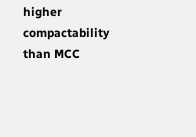higher compactability than MCC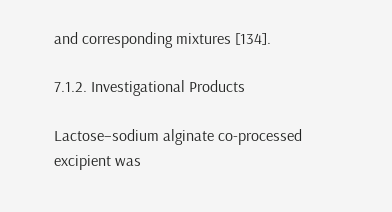and corresponding mixtures [134].

7.1.2. Investigational Products

Lactose–sodium alginate co-processed excipient was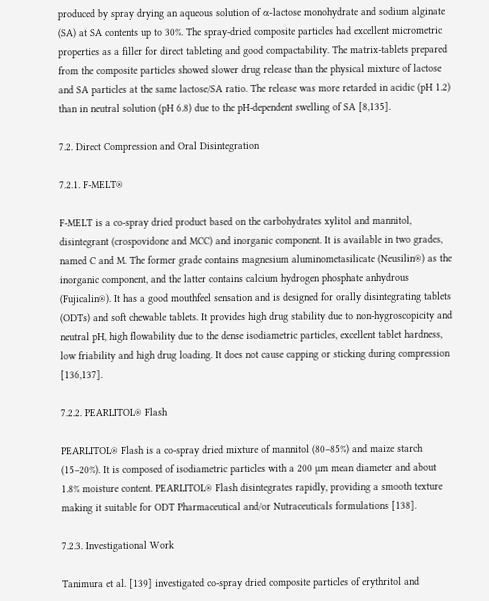produced by spray drying an aqueous solution of α-lactose monohydrate and sodium alginate (SA) at SA contents up to 30%. The spray-dried composite particles had excellent micrometric properties as a filler for direct tableting and good compactability. The matrix-tablets prepared from the composite particles showed slower drug release than the physical mixture of lactose and SA particles at the same lactose/SA ratio. The release was more retarded in acidic (pH 1.2) than in neutral solution (pH 6.8) due to the pH-dependent swelling of SA [8,135].

7.2. Direct Compression and Oral Disintegration

7.2.1. F-MELT®

F-MELT is a co-spray dried product based on the carbohydrates xylitol and mannitol, disintegrant (crospovidone and MCC) and inorganic component. It is available in two grades, named C and M. The former grade contains magnesium aluminometasilicate (Neusilin®) as the inorganic component, and the latter contains calcium hydrogen phosphate anhydrous (Fujicalin®). It has a good mouthfeel sensation and is designed for orally disintegrating tablets (ODTs) and soft chewable tablets. It provides high drug stability due to non-hygroscopicity and neutral pH, high flowability due to the dense isodiametric particles, excellent tablet hardness, low friability and high drug loading. It does not cause capping or sticking during compression [136,137].

7.2.2. PEARLITOL® Flash

PEARLITOL® Flash is a co-spray dried mixture of mannitol (80–85%) and maize starch (15–20%). It is composed of isodiametric particles with a 200 µm mean diameter and about 1.8% moisture content. PEARLITOL® Flash disintegrates rapidly, providing a smooth texture making it suitable for ODT Pharmaceutical and/or Nutraceuticals formulations [138].

7.2.3. Investigational Work

Tanimura et al. [139] investigated co-spray dried composite particles of erythritol and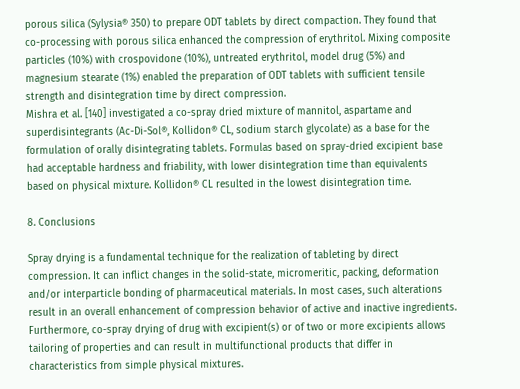porous silica (Sylysia® 350) to prepare ODT tablets by direct compaction. They found that co-processing with porous silica enhanced the compression of erythritol. Mixing composite particles (10%) with crospovidone (10%), untreated erythritol, model drug (5%) and magnesium stearate (1%) enabled the preparation of ODT tablets with sufficient tensile strength and disintegration time by direct compression.
Mishra et al. [140] investigated a co-spray dried mixture of mannitol, aspartame and superdisintegrants (Ac-Di-Sol®, Kollidon® CL, sodium starch glycolate) as a base for the formulation of orally disintegrating tablets. Formulas based on spray-dried excipient base had acceptable hardness and friability, with lower disintegration time than equivalents based on physical mixture. Kollidon® CL resulted in the lowest disintegration time.

8. Conclusions

Spray drying is a fundamental technique for the realization of tableting by direct compression. It can inflict changes in the solid-state, micromeritic, packing, deformation and/or interparticle bonding of pharmaceutical materials. In most cases, such alterations result in an overall enhancement of compression behavior of active and inactive ingredients. Furthermore, co-spray drying of drug with excipient(s) or of two or more excipients allows tailoring of properties and can result in multifunctional products that differ in characteristics from simple physical mixtures.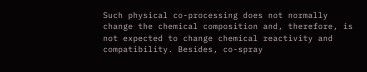Such physical co-processing does not normally change the chemical composition and, therefore, is not expected to change chemical reactivity and compatibility. Besides, co-spray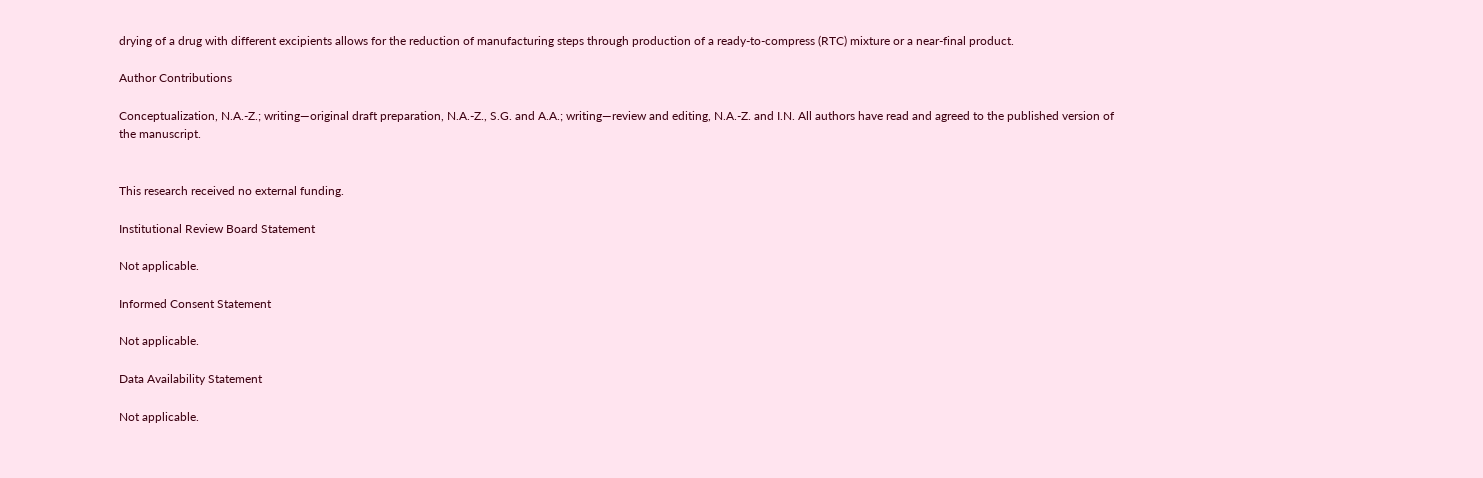drying of a drug with different excipients allows for the reduction of manufacturing steps through production of a ready-to-compress (RTC) mixture or a near-final product.

Author Contributions

Conceptualization, N.A.-Z.; writing—original draft preparation, N.A.-Z., S.G. and A.A.; writing—review and editing, N.A.-Z. and I.N. All authors have read and agreed to the published version of the manuscript.


This research received no external funding.

Institutional Review Board Statement

Not applicable.

Informed Consent Statement

Not applicable.

Data Availability Statement

Not applicable.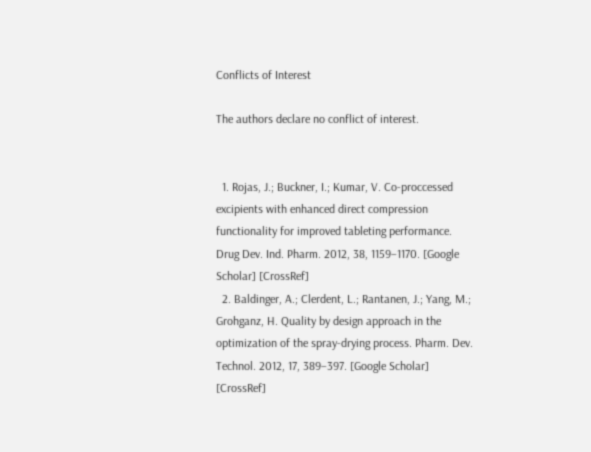Conflicts of Interest

The authors declare no conflict of interest.


  1. Rojas, J.; Buckner, I.; Kumar, V. Co-proccessed excipients with enhanced direct compression functionality for improved tableting performance. Drug Dev. Ind. Pharm. 2012, 38, 1159–1170. [Google Scholar] [CrossRef]
  2. Baldinger, A.; Clerdent, L.; Rantanen, J.; Yang, M.; Grohganz, H. Quality by design approach in the optimization of the spray-drying process. Pharm. Dev. Technol. 2012, 17, 389–397. [Google Scholar] [CrossRef]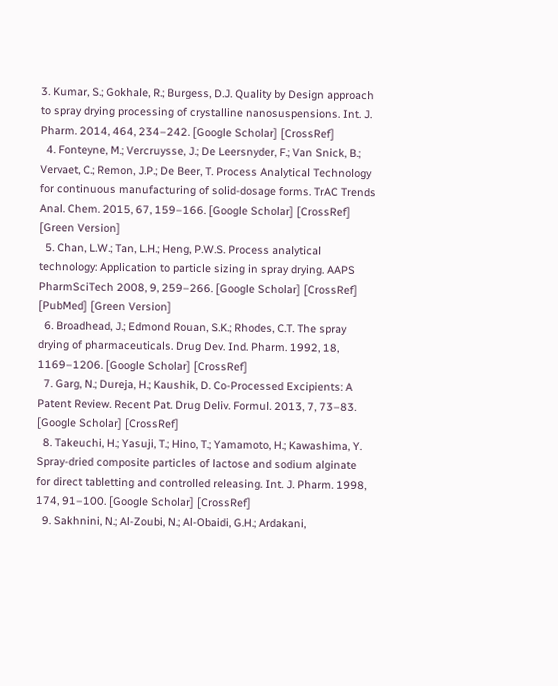3. Kumar, S.; Gokhale, R.; Burgess, D.J. Quality by Design approach to spray drying processing of crystalline nanosuspensions. Int. J. Pharm. 2014, 464, 234–242. [Google Scholar] [CrossRef]
  4. Fonteyne, M.; Vercruysse, J.; De Leersnyder, F.; Van Snick, B.; Vervaet, C.; Remon, J.P.; De Beer, T. Process Analytical Technology for continuous manufacturing of solid-dosage forms. TrAC Trends Anal. Chem. 2015, 67, 159–166. [Google Scholar] [CrossRef] [Green Version]
  5. Chan, L.W.; Tan, L.H.; Heng, P.W.S. Process analytical technology: Application to particle sizing in spray drying. AAPS PharmSciTech 2008, 9, 259–266. [Google Scholar] [CrossRef] [PubMed] [Green Version]
  6. Broadhead, J.; Edmond Rouan, S.K.; Rhodes, C.T. The spray drying of pharmaceuticals. Drug Dev. Ind. Pharm. 1992, 18, 1169–1206. [Google Scholar] [CrossRef]
  7. Garg, N.; Dureja, H.; Kaushik, D. Co-Processed Excipients: A Patent Review. Recent Pat. Drug Deliv. Formul. 2013, 7, 73–83. [Google Scholar] [CrossRef]
  8. Takeuchi, H.; Yasuji, T.; Hino, T.; Yamamoto, H.; Kawashima, Y. Spray-dried composite particles of lactose and sodium alginate for direct tabletting and controlled releasing. Int. J. Pharm. 1998, 174, 91–100. [Google Scholar] [CrossRef]
  9. Sakhnini, N.; Al-Zoubi, N.; Al-Obaidi, G.H.; Ardakani,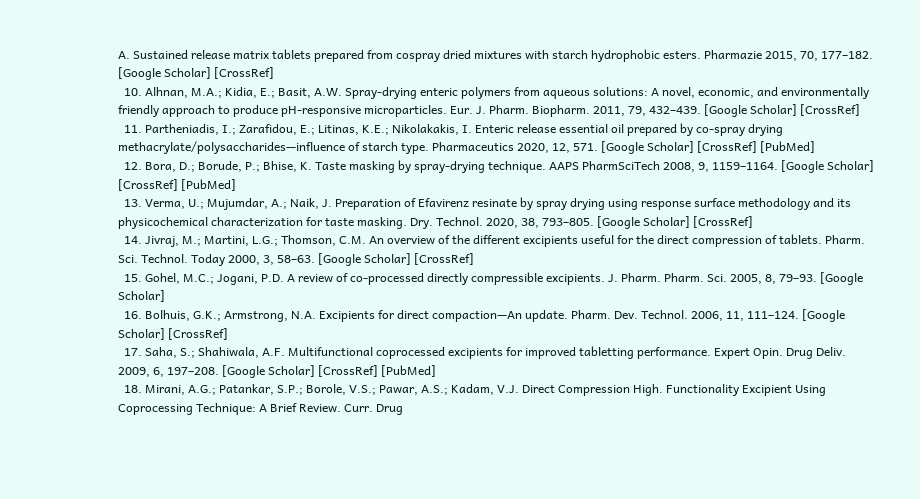A. Sustained release matrix tablets prepared from cospray dried mixtures with starch hydrophobic esters. Pharmazie 2015, 70, 177–182. [Google Scholar] [CrossRef]
  10. Alhnan, M.A.; Kidia, E.; Basit, A.W. Spray-drying enteric polymers from aqueous solutions: A novel, economic, and environmentally friendly approach to produce pH-responsive microparticles. Eur. J. Pharm. Biopharm. 2011, 79, 432–439. [Google Scholar] [CrossRef]
  11. Partheniadis, I.; Zarafidou, E.; Litinas, K.E.; Nikolakakis, I. Enteric release essential oil prepared by co-spray drying methacrylate/polysaccharides—influence of starch type. Pharmaceutics 2020, 12, 571. [Google Scholar] [CrossRef] [PubMed]
  12. Bora, D.; Borude, P.; Bhise, K. Taste masking by spray-drying technique. AAPS PharmSciTech 2008, 9, 1159–1164. [Google Scholar] [CrossRef] [PubMed]
  13. Verma, U.; Mujumdar, A.; Naik, J. Preparation of Efavirenz resinate by spray drying using response surface methodology and its physicochemical characterization for taste masking. Dry. Technol. 2020, 38, 793–805. [Google Scholar] [CrossRef]
  14. Jivraj, M.; Martini, L.G.; Thomson, C.M. An overview of the different excipients useful for the direct compression of tablets. Pharm. Sci. Technol. Today 2000, 3, 58–63. [Google Scholar] [CrossRef]
  15. Gohel, M.C.; Jogani, P.D. A review of co-processed directly compressible excipients. J. Pharm. Pharm. Sci. 2005, 8, 79–93. [Google Scholar]
  16. Bolhuis, G.K.; Armstrong, N.A. Excipients for direct compaction—An update. Pharm. Dev. Technol. 2006, 11, 111–124. [Google Scholar] [CrossRef]
  17. Saha, S.; Shahiwala, A.F. Multifunctional coprocessed excipients for improved tabletting performance. Expert Opin. Drug Deliv. 2009, 6, 197–208. [Google Scholar] [CrossRef] [PubMed]
  18. Mirani, A.G.; Patankar, S.P.; Borole, V.S.; Pawar, A.S.; Kadam, V.J. Direct Compression High. Functionality Excipient Using Coprocessing Technique: A Brief Review. Curr. Drug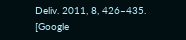Deliv. 2011, 8, 426–435. [Google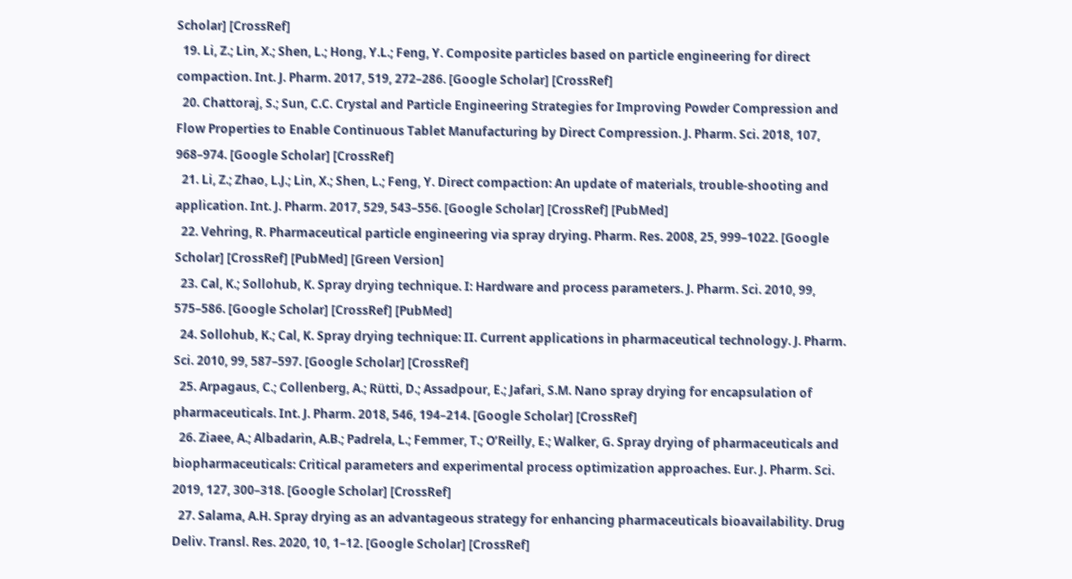Scholar] [CrossRef]
  19. Li, Z.; Lin, X.; Shen, L.; Hong, Y.L.; Feng, Y. Composite particles based on particle engineering for direct compaction. Int. J. Pharm. 2017, 519, 272–286. [Google Scholar] [CrossRef]
  20. Chattoraj, S.; Sun, C.C. Crystal and Particle Engineering Strategies for Improving Powder Compression and Flow Properties to Enable Continuous Tablet Manufacturing by Direct Compression. J. Pharm. Sci. 2018, 107, 968–974. [Google Scholar] [CrossRef]
  21. Li, Z.; Zhao, L.J.; Lin, X.; Shen, L.; Feng, Y. Direct compaction: An update of materials, trouble-shooting and application. Int. J. Pharm. 2017, 529, 543–556. [Google Scholar] [CrossRef] [PubMed]
  22. Vehring, R. Pharmaceutical particle engineering via spray drying. Pharm. Res. 2008, 25, 999–1022. [Google Scholar] [CrossRef] [PubMed] [Green Version]
  23. Cal, K.; Sollohub, K. Spray drying technique. I: Hardware and process parameters. J. Pharm. Sci. 2010, 99, 575–586. [Google Scholar] [CrossRef] [PubMed]
  24. Sollohub, K.; Cal, K. Spray drying technique: II. Current applications in pharmaceutical technology. J. Pharm. Sci. 2010, 99, 587–597. [Google Scholar] [CrossRef]
  25. Arpagaus, C.; Collenberg, A.; Rütti, D.; Assadpour, E.; Jafari, S.M. Nano spray drying for encapsulation of pharmaceuticals. Int. J. Pharm. 2018, 546, 194–214. [Google Scholar] [CrossRef]
  26. Ziaee, A.; Albadarin, A.B.; Padrela, L.; Femmer, T.; O’Reilly, E.; Walker, G. Spray drying of pharmaceuticals and biopharmaceuticals: Critical parameters and experimental process optimization approaches. Eur. J. Pharm. Sci. 2019, 127, 300–318. [Google Scholar] [CrossRef]
  27. Salama, A.H. Spray drying as an advantageous strategy for enhancing pharmaceuticals bioavailability. Drug Deliv. Transl. Res. 2020, 10, 1–12. [Google Scholar] [CrossRef]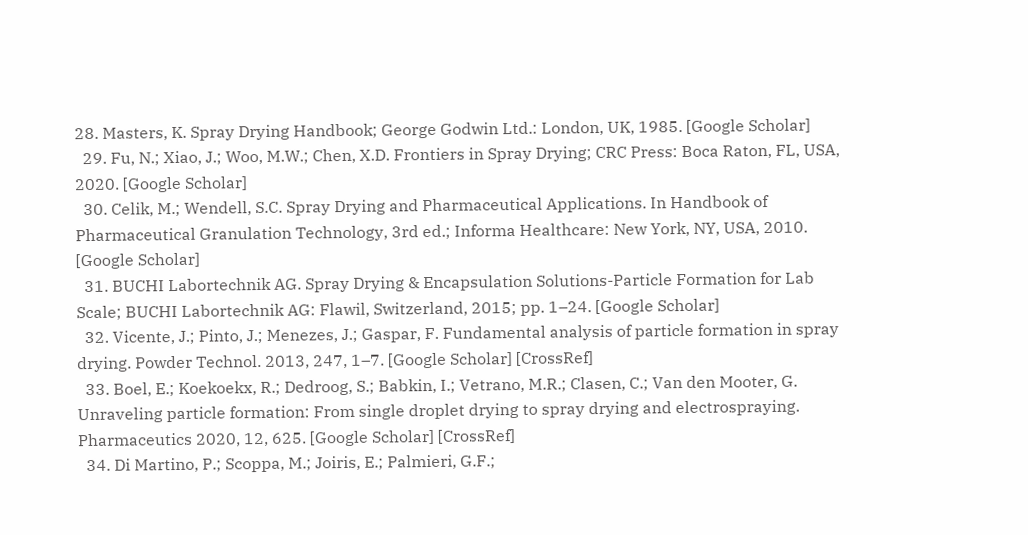28. Masters, K. Spray Drying Handbook; George Godwin Ltd.: London, UK, 1985. [Google Scholar]
  29. Fu, N.; Xiao, J.; Woo, M.W.; Chen, X.D. Frontiers in Spray Drying; CRC Press: Boca Raton, FL, USA, 2020. [Google Scholar]
  30. Celik, M.; Wendell, S.C. Spray Drying and Pharmaceutical Applications. In Handbook of Pharmaceutical Granulation Technology, 3rd ed.; Informa Healthcare: New York, NY, USA, 2010. [Google Scholar]
  31. BUCHI Labortechnik AG. Spray Drying & Encapsulation Solutions-Particle Formation for Lab Scale; BUCHI Labortechnik AG: Flawil, Switzerland, 2015; pp. 1–24. [Google Scholar]
  32. Vicente, J.; Pinto, J.; Menezes, J.; Gaspar, F. Fundamental analysis of particle formation in spray drying. Powder Technol. 2013, 247, 1–7. [Google Scholar] [CrossRef]
  33. Boel, E.; Koekoekx, R.; Dedroog, S.; Babkin, I.; Vetrano, M.R.; Clasen, C.; Van den Mooter, G. Unraveling particle formation: From single droplet drying to spray drying and electrospraying. Pharmaceutics 2020, 12, 625. [Google Scholar] [CrossRef]
  34. Di Martino, P.; Scoppa, M.; Joiris, E.; Palmieri, G.F.;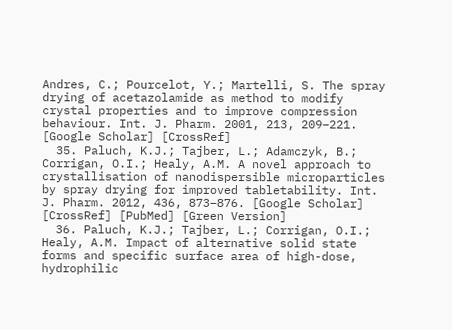Andres, C.; Pourcelot, Y.; Martelli, S. The spray drying of acetazolamide as method to modify crystal properties and to improve compression behaviour. Int. J. Pharm. 2001, 213, 209–221. [Google Scholar] [CrossRef]
  35. Paluch, K.J.; Tajber, L.; Adamczyk, B.; Corrigan, O.I.; Healy, A.M. A novel approach to crystallisation of nanodispersible microparticles by spray drying for improved tabletability. Int. J. Pharm. 2012, 436, 873–876. [Google Scholar] [CrossRef] [PubMed] [Green Version]
  36. Paluch, K.J.; Tajber, L.; Corrigan, O.I.; Healy, A.M. Impact of alternative solid state forms and specific surface area of high-dose, hydrophilic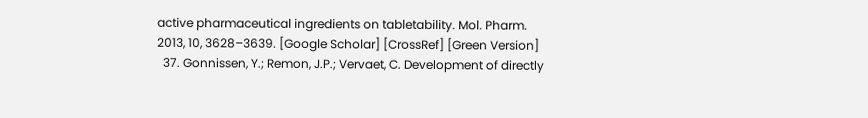active pharmaceutical ingredients on tabletability. Mol. Pharm. 2013, 10, 3628–3639. [Google Scholar] [CrossRef] [Green Version]
  37. Gonnissen, Y.; Remon, J.P.; Vervaet, C. Development of directly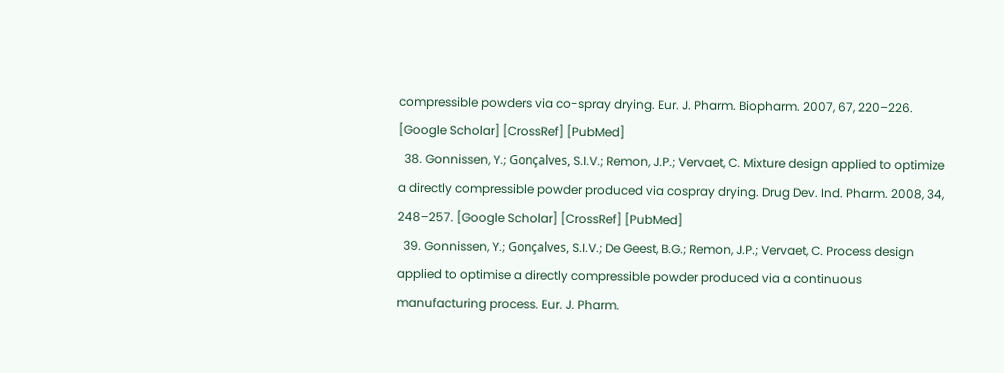compressible powders via co-spray drying. Eur. J. Pharm. Biopharm. 2007, 67, 220–226. [Google Scholar] [CrossRef] [PubMed]
  38. Gonnissen, Y.; Gonçalves, S.I.V.; Remon, J.P.; Vervaet, C. Mixture design applied to optimize a directly compressible powder produced via cospray drying. Drug Dev. Ind. Pharm. 2008, 34, 248–257. [Google Scholar] [CrossRef] [PubMed]
  39. Gonnissen, Y.; Gonçalves, S.I.V.; De Geest, B.G.; Remon, J.P.; Vervaet, C. Process design applied to optimise a directly compressible powder produced via a continuous manufacturing process. Eur. J. Pharm.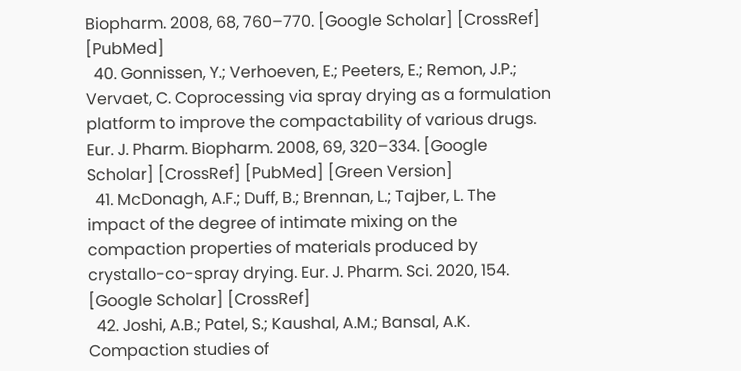Biopharm. 2008, 68, 760–770. [Google Scholar] [CrossRef] [PubMed]
  40. Gonnissen, Y.; Verhoeven, E.; Peeters, E.; Remon, J.P.; Vervaet, C. Coprocessing via spray drying as a formulation platform to improve the compactability of various drugs. Eur. J. Pharm. Biopharm. 2008, 69, 320–334. [Google Scholar] [CrossRef] [PubMed] [Green Version]
  41. McDonagh, A.F.; Duff, B.; Brennan, L.; Tajber, L. The impact of the degree of intimate mixing on the compaction properties of materials produced by crystallo-co-spray drying. Eur. J. Pharm. Sci. 2020, 154. [Google Scholar] [CrossRef]
  42. Joshi, A.B.; Patel, S.; Kaushal, A.M.; Bansal, A.K. Compaction studies of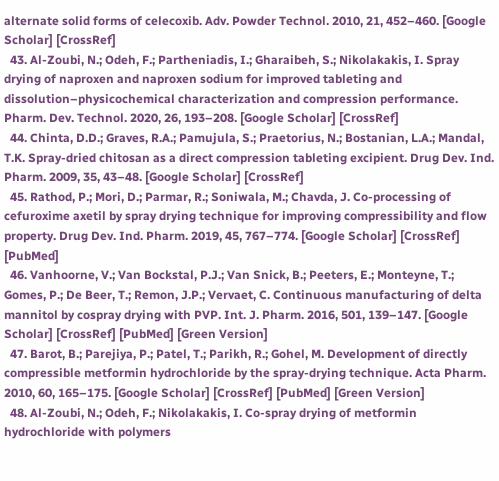alternate solid forms of celecoxib. Adv. Powder Technol. 2010, 21, 452–460. [Google Scholar] [CrossRef]
  43. Al-Zoubi, N.; Odeh, F.; Partheniadis, I.; Gharaibeh, S.; Nikolakakis, I. Spray drying of naproxen and naproxen sodium for improved tableting and dissolution–physicochemical characterization and compression performance. Pharm. Dev. Technol. 2020, 26, 193–208. [Google Scholar] [CrossRef]
  44. Chinta, D.D.; Graves, R.A.; Pamujula, S.; Praetorius, N.; Bostanian, L.A.; Mandal, T.K. Spray-dried chitosan as a direct compression tableting excipient. Drug Dev. Ind. Pharm. 2009, 35, 43–48. [Google Scholar] [CrossRef]
  45. Rathod, P.; Mori, D.; Parmar, R.; Soniwala, M.; Chavda, J. Co-processing of cefuroxime axetil by spray drying technique for improving compressibility and flow property. Drug Dev. Ind. Pharm. 2019, 45, 767–774. [Google Scholar] [CrossRef] [PubMed]
  46. Vanhoorne, V.; Van Bockstal, P.J.; Van Snick, B.; Peeters, E.; Monteyne, T.; Gomes, P.; De Beer, T.; Remon, J.P.; Vervaet, C. Continuous manufacturing of delta mannitol by cospray drying with PVP. Int. J. Pharm. 2016, 501, 139–147. [Google Scholar] [CrossRef] [PubMed] [Green Version]
  47. Barot, B.; Parejiya, P.; Patel, T.; Parikh, R.; Gohel, M. Development of directly compressible metformin hydrochloride by the spray-drying technique. Acta Pharm. 2010, 60, 165–175. [Google Scholar] [CrossRef] [PubMed] [Green Version]
  48. Al-Zoubi, N.; Odeh, F.; Nikolakakis, I. Co-spray drying of metformin hydrochloride with polymers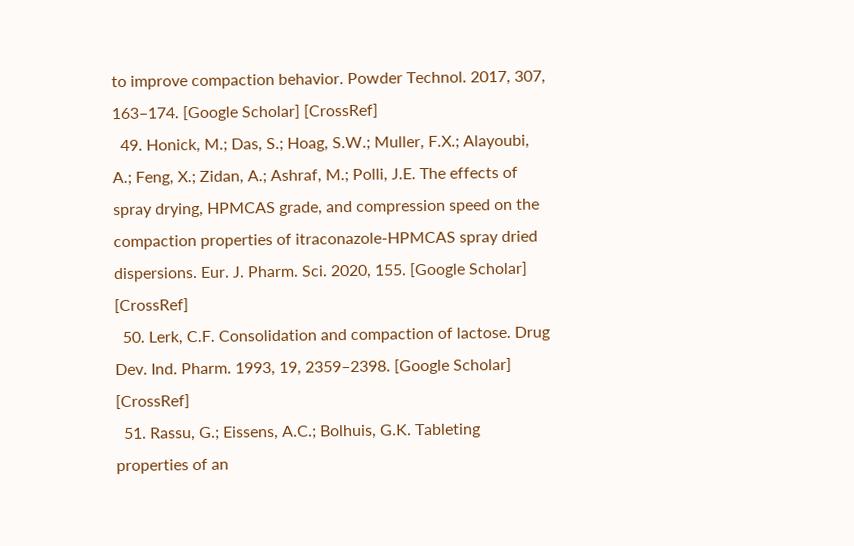to improve compaction behavior. Powder Technol. 2017, 307, 163–174. [Google Scholar] [CrossRef]
  49. Honick, M.; Das, S.; Hoag, S.W.; Muller, F.X.; Alayoubi, A.; Feng, X.; Zidan, A.; Ashraf, M.; Polli, J.E. The effects of spray drying, HPMCAS grade, and compression speed on the compaction properties of itraconazole-HPMCAS spray dried dispersions. Eur. J. Pharm. Sci. 2020, 155. [Google Scholar] [CrossRef]
  50. Lerk, C.F. Consolidation and compaction of lactose. Drug Dev. Ind. Pharm. 1993, 19, 2359–2398. [Google Scholar] [CrossRef]
  51. Rassu, G.; Eissens, A.C.; Bolhuis, G.K. Tableting properties of an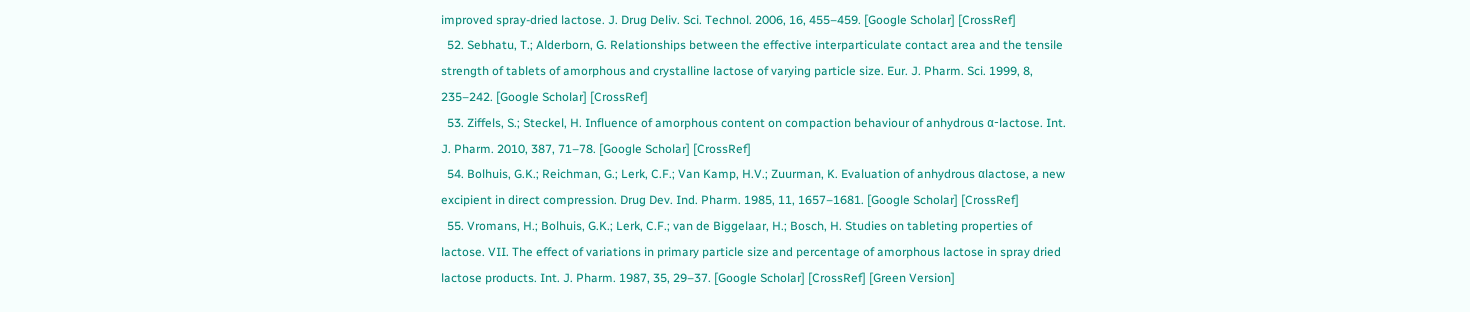improved spray-dried lactose. J. Drug Deliv. Sci. Technol. 2006, 16, 455–459. [Google Scholar] [CrossRef]
  52. Sebhatu, T.; Alderborn, G. Relationships between the effective interparticulate contact area and the tensile strength of tablets of amorphous and crystalline lactose of varying particle size. Eur. J. Pharm. Sci. 1999, 8, 235–242. [Google Scholar] [CrossRef]
  53. Ziffels, S.; Steckel, H. Influence of amorphous content on compaction behaviour of anhydrous α-lactose. Int. J. Pharm. 2010, 387, 71–78. [Google Scholar] [CrossRef]
  54. Bolhuis, G.K.; Reichman, G.; Lerk, C.F.; Van Kamp, H.V.; Zuurman, K. Evaluation of anhydrous αlactose, a new excipient in direct compression. Drug Dev. Ind. Pharm. 1985, 11, 1657–1681. [Google Scholar] [CrossRef]
  55. Vromans, H.; Bolhuis, G.K.; Lerk, C.F.; van de Biggelaar, H.; Bosch, H. Studies on tableting properties of lactose. VII. The effect of variations in primary particle size and percentage of amorphous lactose in spray dried lactose products. Int. J. Pharm. 1987, 35, 29–37. [Google Scholar] [CrossRef] [Green Version]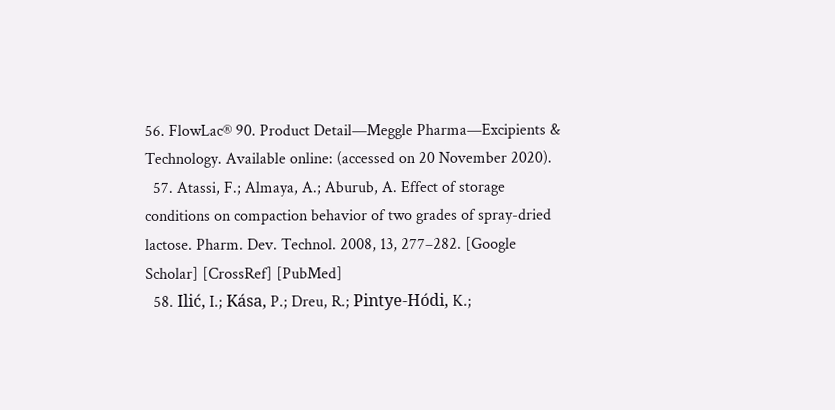56. FlowLac® 90. Product Detail—Meggle Pharma—Excipients & Technology. Available online: (accessed on 20 November 2020).
  57. Atassi, F.; Almaya, A.; Aburub, A. Effect of storage conditions on compaction behavior of two grades of spray-dried lactose. Pharm. Dev. Technol. 2008, 13, 277–282. [Google Scholar] [CrossRef] [PubMed]
  58. Ilić, I.; Kása, P.; Dreu, R.; Pintye-Hódi, K.;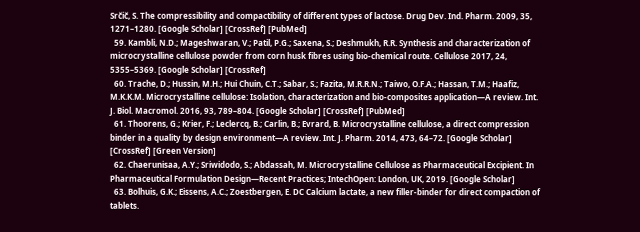Srčič, S. The compressibility and compactibility of different types of lactose. Drug Dev. Ind. Pharm. 2009, 35, 1271–1280. [Google Scholar] [CrossRef] [PubMed]
  59. Kambli, N.D.; Mageshwaran, V.; Patil, P.G.; Saxena, S.; Deshmukh, R.R. Synthesis and characterization of microcrystalline cellulose powder from corn husk fibres using bio-chemical route. Cellulose 2017, 24, 5355–5369. [Google Scholar] [CrossRef]
  60. Trache, D.; Hussin, M.H.; Hui Chuin, C.T.; Sabar, S.; Fazita, M.R.R.N.; Taiwo, O.F.A.; Hassan, T.M.; Haafiz, M.K.K.M. Microcrystalline cellulose: Isolation, characterization and bio-composites application—A review. Int. J. Biol. Macromol. 2016, 93, 789–804. [Google Scholar] [CrossRef] [PubMed]
  61. Thoorens, G.; Krier, F.; Leclercq, B.; Carlin, B.; Evrard, B. Microcrystalline cellulose, a direct compression binder in a quality by design environment—A review. Int. J. Pharm. 2014, 473, 64–72. [Google Scholar] [CrossRef] [Green Version]
  62. Chaerunisaa, A.Y.; Sriwidodo, S.; Abdassah, M. Microcrystalline Cellulose as Pharmaceutical Excipient. In Pharmaceutical Formulation Design—Recent Practices; IntechOpen: London, UK, 2019. [Google Scholar]
  63. Bolhuis, G.K.; Eissens, A.C.; Zoestbergen, E. DC Calcium lactate, a new filler-binder for direct compaction of tablets.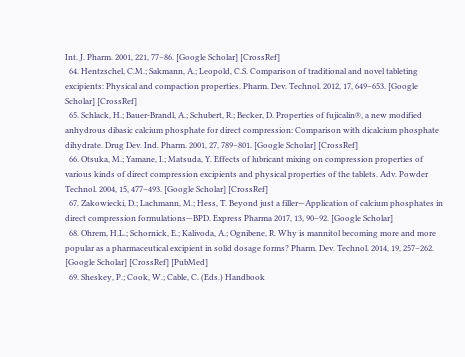Int. J. Pharm. 2001, 221, 77–86. [Google Scholar] [CrossRef]
  64. Hentzschel, C.M.; Sakmann, A.; Leopold, C.S. Comparison of traditional and novel tableting excipients: Physical and compaction properties. Pharm. Dev. Technol. 2012, 17, 649–653. [Google Scholar] [CrossRef]
  65. Schlack, H.; Bauer-Brandl, A.; Schubert, R.; Becker, D. Properties of fujicalin®, a new modified anhydrous dibasic calcium phosphate for direct compression: Comparison with dicalcium phosphate dihydrate. Drug Dev. Ind. Pharm. 2001, 27, 789–801. [Google Scholar] [CrossRef]
  66. Otsuka, M.; Yamane, I.; Matsuda, Y. Effects of lubricant mixing on compression properties of various kinds of direct compression excipients and physical properties of the tablets. Adv. Powder Technol. 2004, 15, 477–493. [Google Scholar] [CrossRef]
  67. Zakowiecki, D.; Lachmann, M.; Hess, T. Beyond just a filler—Application of calcium phosphates in direct compression formulations—BPD. Express Pharma 2017, 13, 90–92. [Google Scholar]
  68. Ohrem, H.L.; Schornick, E.; Kalivoda, A.; Ognibene, R. Why is mannitol becoming more and more popular as a pharmaceutical excipient in solid dosage forms? Pharm. Dev. Technol. 2014, 19, 257–262. [Google Scholar] [CrossRef] [PubMed]
  69. Sheskey, P.; Cook, W.; Cable, C. (Eds.) Handbook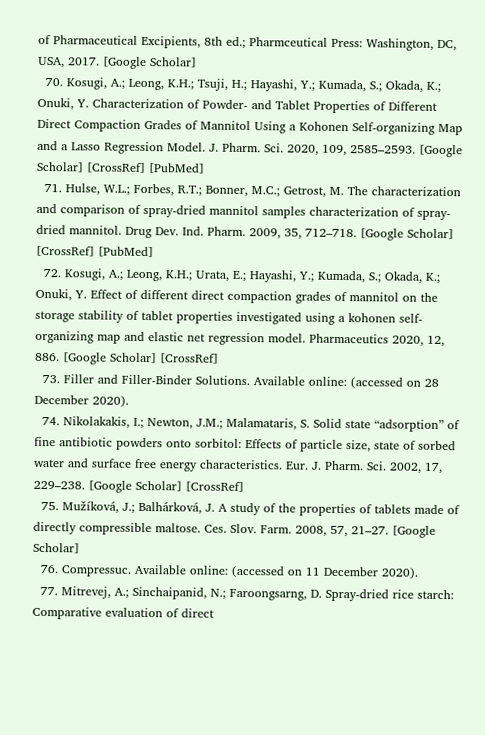of Pharmaceutical Excipients, 8th ed.; Pharmceutical Press: Washington, DC, USA, 2017. [Google Scholar]
  70. Kosugi, A.; Leong, K.H.; Tsuji, H.; Hayashi, Y.; Kumada, S.; Okada, K.; Onuki, Y. Characterization of Powder- and Tablet Properties of Different Direct Compaction Grades of Mannitol Using a Kohonen Self-organizing Map and a Lasso Regression Model. J. Pharm. Sci. 2020, 109, 2585–2593. [Google Scholar] [CrossRef] [PubMed]
  71. Hulse, W.L.; Forbes, R.T.; Bonner, M.C.; Getrost, M. The characterization and comparison of spray-dried mannitol samples characterization of spray-dried mannitol. Drug Dev. Ind. Pharm. 2009, 35, 712–718. [Google Scholar] [CrossRef] [PubMed]
  72. Kosugi, A.; Leong, K.H.; Urata, E.; Hayashi, Y.; Kumada, S.; Okada, K.; Onuki, Y. Effect of different direct compaction grades of mannitol on the storage stability of tablet properties investigated using a kohonen self-organizing map and elastic net regression model. Pharmaceutics 2020, 12, 886. [Google Scholar] [CrossRef]
  73. Filler and Filler-Binder Solutions. Available online: (accessed on 28 December 2020).
  74. Nikolakakis, I.; Newton, J.M.; Malamataris, S. Solid state “adsorption” of fine antibiotic powders onto sorbitol: Effects of particle size, state of sorbed water and surface free energy characteristics. Eur. J. Pharm. Sci. 2002, 17, 229–238. [Google Scholar] [CrossRef]
  75. Mužíková, J.; Balhárková, J. A study of the properties of tablets made of directly compressible maltose. Ces. Slov. Farm. 2008, 57, 21–27. [Google Scholar]
  76. Compressuc. Available online: (accessed on 11 December 2020).
  77. Mitrevej, A.; Sinchaipanid, N.; Faroongsarng, D. Spray-dried rice starch: Comparative evaluation of direct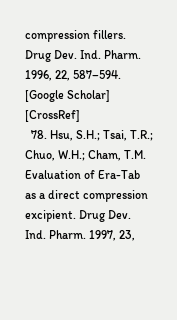compression fillers. Drug Dev. Ind. Pharm. 1996, 22, 587–594. [Google Scholar] [CrossRef]
  78. Hsu, S.H.; Tsai, T.R.; Chuo, W.H.; Cham, T.M. Evaluation of Era-Tab as a direct compression excipient. Drug Dev. Ind. Pharm. 1997, 23,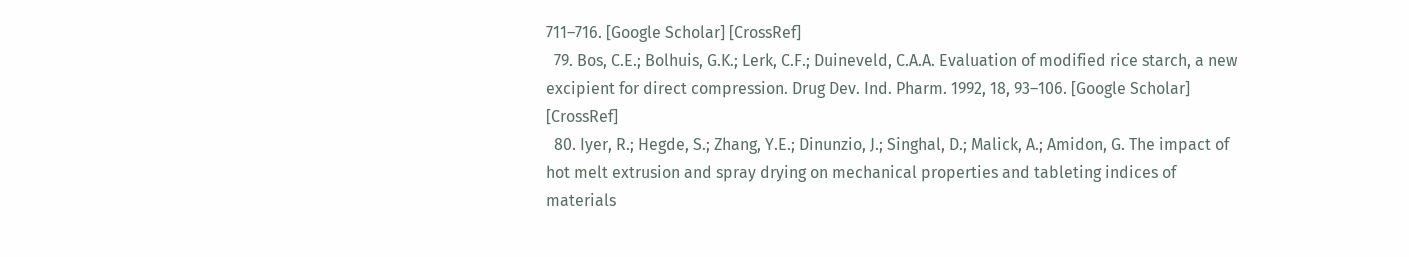711–716. [Google Scholar] [CrossRef]
  79. Bos, C.E.; Bolhuis, G.K.; Lerk, C.F.; Duineveld, C.A.A. Evaluation of modified rice starch, a new excipient for direct compression. Drug Dev. Ind. Pharm. 1992, 18, 93–106. [Google Scholar] [CrossRef]
  80. Iyer, R.; Hegde, S.; Zhang, Y.E.; Dinunzio, J.; Singhal, D.; Malick, A.; Amidon, G. The impact of hot melt extrusion and spray drying on mechanical properties and tableting indices of materials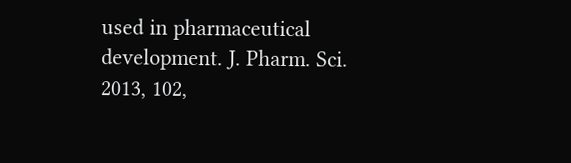used in pharmaceutical development. J. Pharm. Sci. 2013, 102,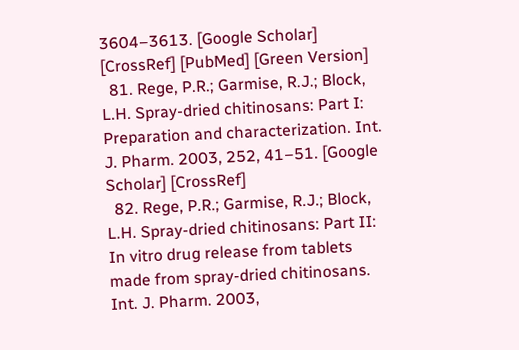3604–3613. [Google Scholar] [CrossRef] [PubMed] [Green Version]
  81. Rege, P.R.; Garmise, R.J.; Block, L.H. Spray-dried chitinosans: Part I: Preparation and characterization. Int. J. Pharm. 2003, 252, 41–51. [Google Scholar] [CrossRef]
  82. Rege, P.R.; Garmise, R.J.; Block, L.H. Spray-dried chitinosans: Part II: In vitro drug release from tablets made from spray-dried chitinosans. Int. J. Pharm. 2003,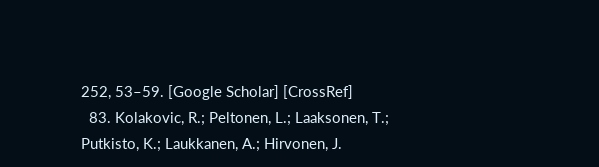252, 53–59. [Google Scholar] [CrossRef]
  83. Kolakovic, R.; Peltonen, L.; Laaksonen, T.; Putkisto, K.; Laukkanen, A.; Hirvonen, J.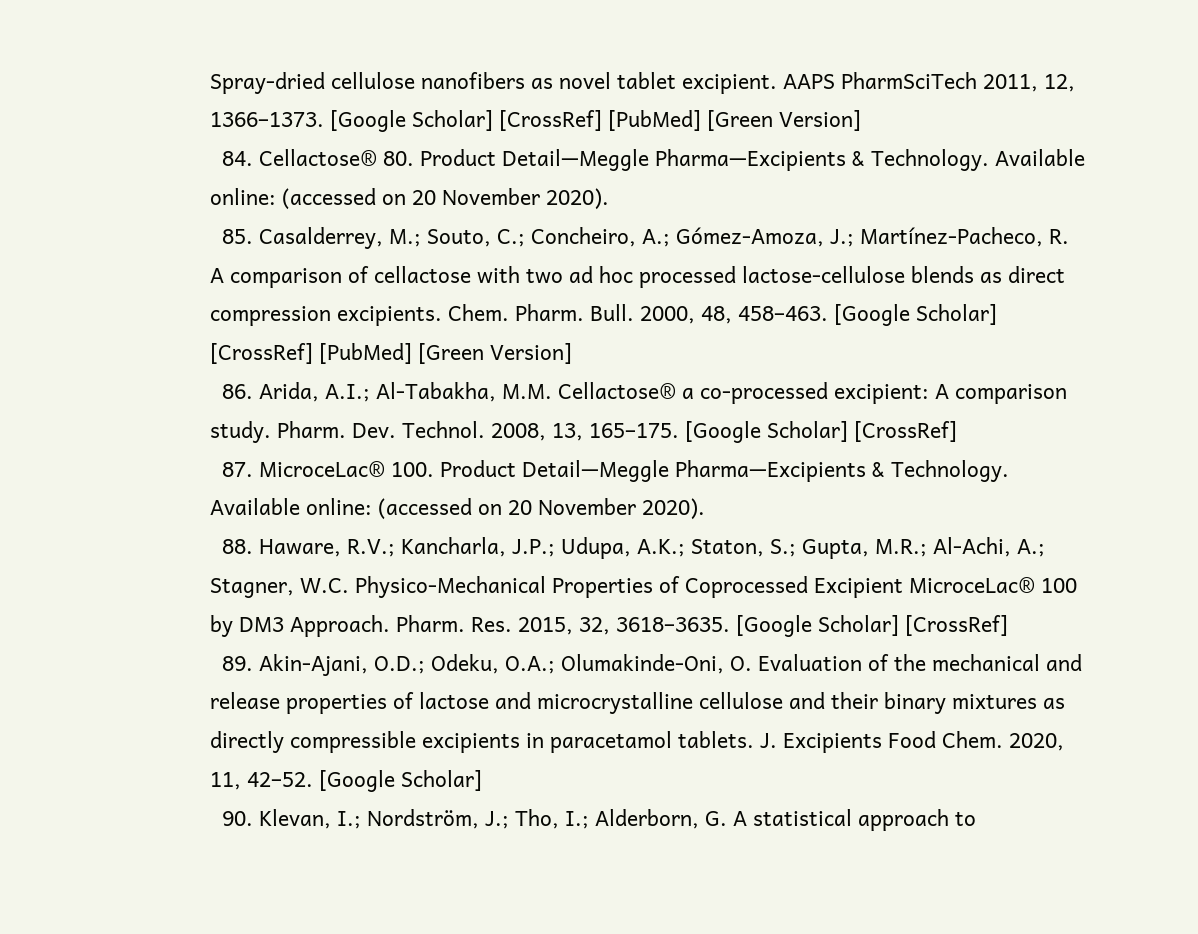Spray-dried cellulose nanofibers as novel tablet excipient. AAPS PharmSciTech 2011, 12, 1366–1373. [Google Scholar] [CrossRef] [PubMed] [Green Version]
  84. Cellactose® 80. Product Detail—Meggle Pharma—Excipients & Technology. Available online: (accessed on 20 November 2020).
  85. Casalderrey, M.; Souto, C.; Concheiro, A.; Gómez-Amoza, J.; Martínez-Pacheco, R. A comparison of cellactose with two ad hoc processed lactose-cellulose blends as direct compression excipients. Chem. Pharm. Bull. 2000, 48, 458–463. [Google Scholar] [CrossRef] [PubMed] [Green Version]
  86. Arida, A.I.; Al-Tabakha, M.M. Cellactose® a co-processed excipient: A comparison study. Pharm. Dev. Technol. 2008, 13, 165–175. [Google Scholar] [CrossRef]
  87. MicroceLac® 100. Product Detail—Meggle Pharma—Excipients & Technology. Available online: (accessed on 20 November 2020).
  88. Haware, R.V.; Kancharla, J.P.; Udupa, A.K.; Staton, S.; Gupta, M.R.; Al-Achi, A.; Stagner, W.C. Physico-Mechanical Properties of Coprocessed Excipient MicroceLac® 100 by DM3 Approach. Pharm. Res. 2015, 32, 3618–3635. [Google Scholar] [CrossRef]
  89. Akin-Ajani, O.D.; Odeku, O.A.; Olumakinde-Oni, O. Evaluation of the mechanical and release properties of lactose and microcrystalline cellulose and their binary mixtures as directly compressible excipients in paracetamol tablets. J. Excipients Food Chem. 2020, 11, 42–52. [Google Scholar]
  90. Klevan, I.; Nordström, J.; Tho, I.; Alderborn, G. A statistical approach to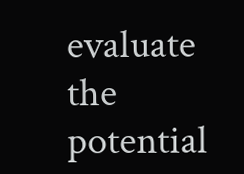evaluate the potential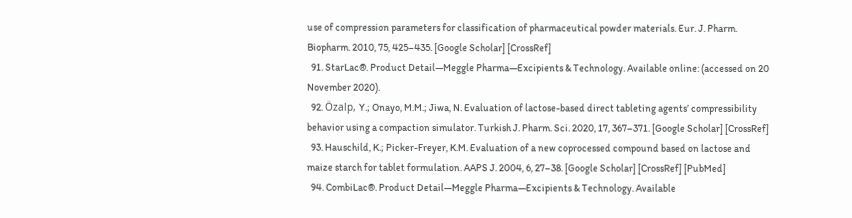use of compression parameters for classification of pharmaceutical powder materials. Eur. J. Pharm. Biopharm. 2010, 75, 425–435. [Google Scholar] [CrossRef]
  91. StarLac®. Product Detail—Meggle Pharma—Excipients & Technology. Available online: (accessed on 20 November 2020).
  92. Özalp, Y.; Onayo, M.M.; Jiwa, N. Evaluation of lactose-based direct tableting agents’ compressibility behavior using a compaction simulator. Turkish J. Pharm. Sci. 2020, 17, 367–371. [Google Scholar] [CrossRef]
  93. Hauschild, K.; Picker-Freyer, K.M. Evaluation of a new coprocessed compound based on lactose and maize starch for tablet formulation. AAPS J. 2004, 6, 27–38. [Google Scholar] [CrossRef] [PubMed]
  94. CombiLac®. Product Detail—Meggle Pharma—Excipients & Technology. Available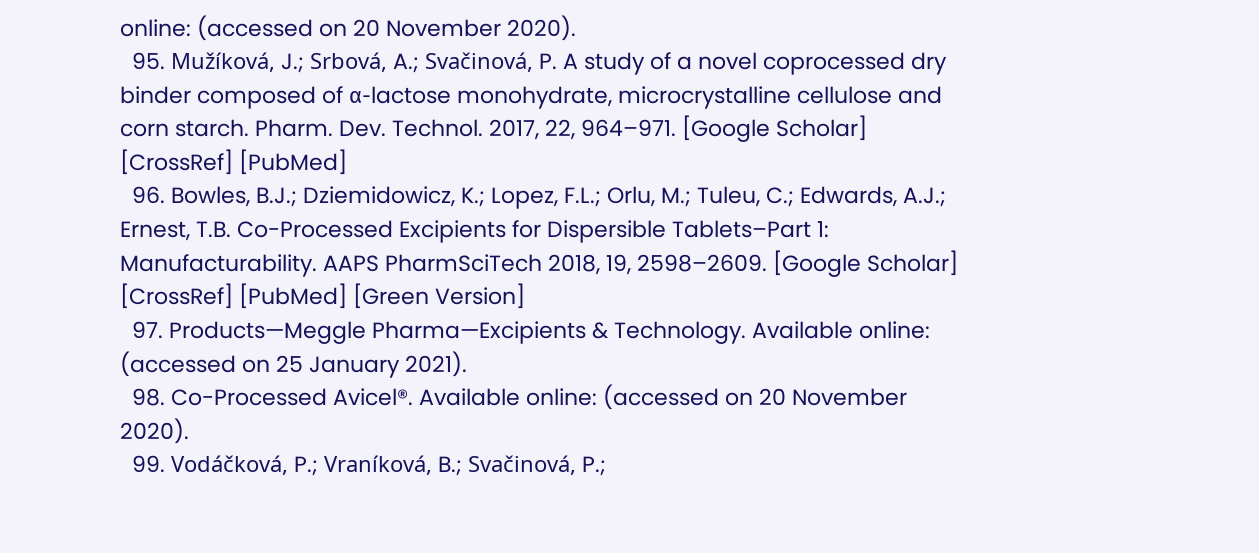online: (accessed on 20 November 2020).
  95. Mužíková, J.; Srbová, A.; Svačinová, P. A study of a novel coprocessed dry binder composed of α-lactose monohydrate, microcrystalline cellulose and corn starch. Pharm. Dev. Technol. 2017, 22, 964–971. [Google Scholar] [CrossRef] [PubMed]
  96. Bowles, B.J.; Dziemidowicz, K.; Lopez, F.L.; Orlu, M.; Tuleu, C.; Edwards, A.J.; Ernest, T.B. Co-Processed Excipients for Dispersible Tablets–Part 1: Manufacturability. AAPS PharmSciTech 2018, 19, 2598–2609. [Google Scholar] [CrossRef] [PubMed] [Green Version]
  97. Products—Meggle Pharma—Excipients & Technology. Available online: (accessed on 25 January 2021).
  98. Co-Processed Avicel®. Available online: (accessed on 20 November 2020).
  99. Vodáčková, P.; Vraníková, B.; Svačinová, P.;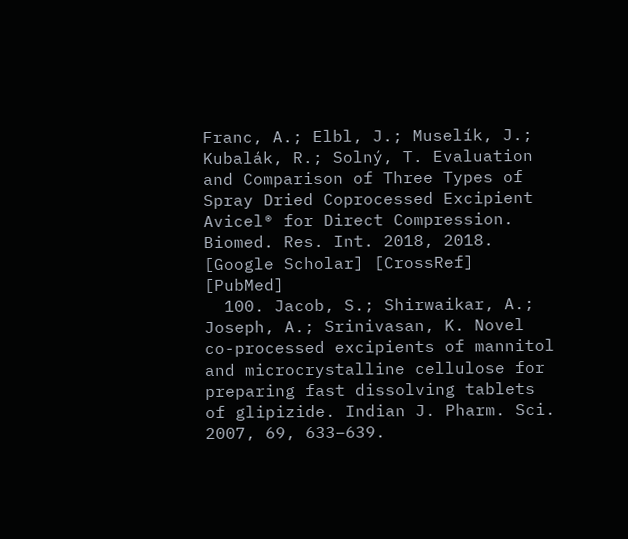Franc, A.; Elbl, J.; Muselík, J.; Kubalák, R.; Solný, T. Evaluation and Comparison of Three Types of Spray Dried Coprocessed Excipient Avicel® for Direct Compression. Biomed. Res. Int. 2018, 2018. [Google Scholar] [CrossRef] [PubMed]
  100. Jacob, S.; Shirwaikar, A.; Joseph, A.; Srinivasan, K. Novel co-processed excipients of mannitol and microcrystalline cellulose for preparing fast dissolving tablets of glipizide. Indian J. Pharm. Sci. 2007, 69, 633–639.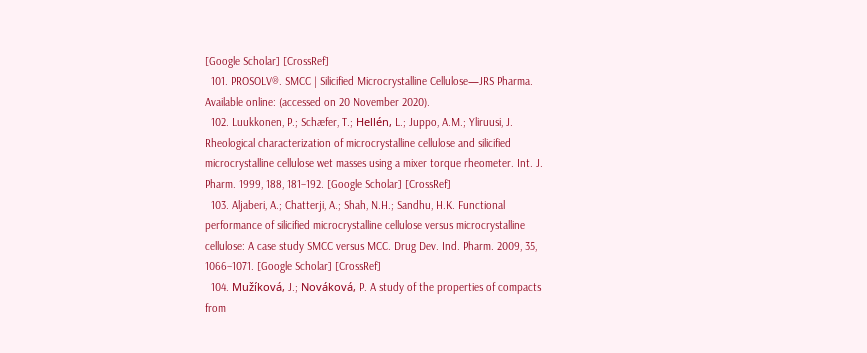[Google Scholar] [CrossRef]
  101. PROSOLV®. SMCC | Silicified Microcrystalline Cellulose—JRS Pharma. Available online: (accessed on 20 November 2020).
  102. Luukkonen, P.; Schæfer, T.; Hellén, L.; Juppo, A.M.; Yliruusi, J. Rheological characterization of microcrystalline cellulose and silicified microcrystalline cellulose wet masses using a mixer torque rheometer. Int. J. Pharm. 1999, 188, 181–192. [Google Scholar] [CrossRef]
  103. Aljaberi, A.; Chatterji, A.; Shah, N.H.; Sandhu, H.K. Functional performance of silicified microcrystalline cellulose versus microcrystalline cellulose: A case study SMCC versus MCC. Drug Dev. Ind. Pharm. 2009, 35, 1066–1071. [Google Scholar] [CrossRef]
  104. Mužíková, J.; Nováková, P. A study of the properties of compacts from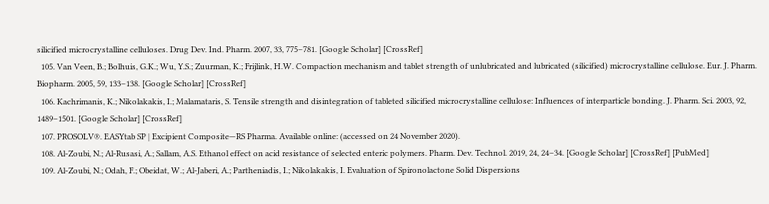silicified microcrystalline celluloses. Drug Dev. Ind. Pharm. 2007, 33, 775–781. [Google Scholar] [CrossRef]
  105. Van Veen, B.; Bolhuis, G.K.; Wu, Y.S.; Zuurman, K.; Frijlink, H.W. Compaction mechanism and tablet strength of unlubricated and lubricated (silicified) microcrystalline cellulose. Eur. J. Pharm. Biopharm. 2005, 59, 133–138. [Google Scholar] [CrossRef]
  106. Kachrimanis, K.; Nikolakakis, I.; Malamataris, S. Tensile strength and disintegration of tableted silicified microcrystalline cellulose: Influences of interparticle bonding. J. Pharm. Sci. 2003, 92, 1489–1501. [Google Scholar] [CrossRef]
  107. PROSOLV®. EASYtab SP | Excipient Composite—RS Pharma. Available online: (accessed on 24 November 2020).
  108. Al-Zoubi, N.; Al-Rusasi, A.; Sallam, A.S. Ethanol effect on acid resistance of selected enteric polymers. Pharm. Dev. Technol. 2019, 24, 24–34. [Google Scholar] [CrossRef] [PubMed]
  109. Al-Zoubi, N.; Odah, F.; Obeidat, W.; Al-Jaberi, A.; Partheniadis, I.; Nikolakakis, I. Evaluation of Spironolactone Solid Dispersions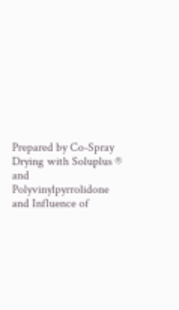Prepared by Co-Spray Drying with Soluplus ® and Polyvinylpyrrolidone and Influence of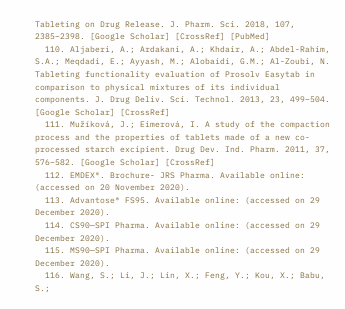Tableting on Drug Release. J. Pharm. Sci. 2018, 107, 2385–2398. [Google Scholar] [CrossRef] [PubMed]
  110. Aljaberi, A.; Ardakani, A.; Khdair, A.; Abdel-Rahim, S.A.; Meqdadi, E.; Ayyash, M.; Alobaidi, G.M.; Al-Zoubi, N. Tableting functionality evaluation of Prosolv Easytab in comparison to physical mixtures of its individual components. J. Drug Deliv. Sci. Technol. 2013, 23, 499–504. [Google Scholar] [CrossRef]
  111. Mužíková, J.; Eimerová, I. A study of the compaction process and the properties of tablets made of a new co-processed starch excipient. Drug Dev. Ind. Pharm. 2011, 37, 576–582. [Google Scholar] [CrossRef]
  112. EMDEX®. Brochure- JRS Pharma. Available online: (accessed on 20 November 2020).
  113. Advantose® FS95. Available online: (accessed on 29 December 2020).
  114. CS90—SPI Pharma. Available online: (accessed on 29 December 2020).
  115. MS90—SPI Pharma. Available online: (accessed on 29 December 2020).
  116. Wang, S.; Li, J.; Lin, X.; Feng, Y.; Kou, X.; Babu, S.;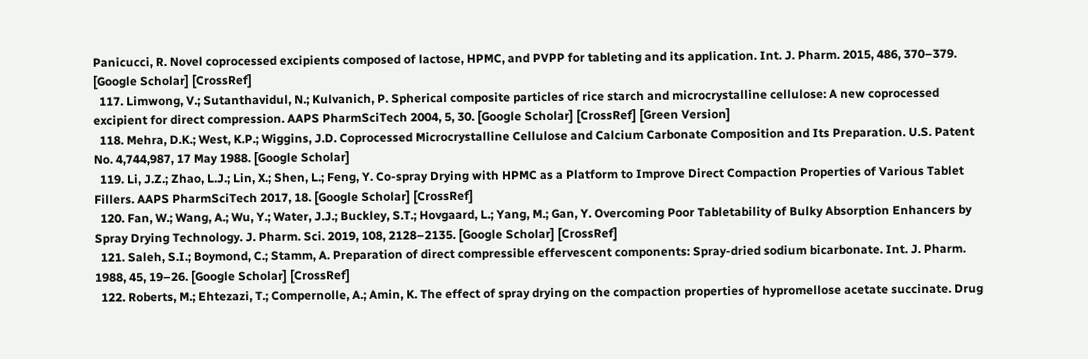Panicucci, R. Novel coprocessed excipients composed of lactose, HPMC, and PVPP for tableting and its application. Int. J. Pharm. 2015, 486, 370–379. [Google Scholar] [CrossRef]
  117. Limwong, V.; Sutanthavidul, N.; Kulvanich, P. Spherical composite particles of rice starch and microcrystalline cellulose: A new coprocessed excipient for direct compression. AAPS PharmSciTech 2004, 5, 30. [Google Scholar] [CrossRef] [Green Version]
  118. Mehra, D.K.; West, K.P.; Wiggins, J.D. Coprocessed Microcrystalline Cellulose and Calcium Carbonate Composition and Its Preparation. U.S. Patent No. 4,744,987, 17 May 1988. [Google Scholar]
  119. Li, J.Z.; Zhao, L.J.; Lin, X.; Shen, L.; Feng, Y. Co-spray Drying with HPMC as a Platform to Improve Direct Compaction Properties of Various Tablet Fillers. AAPS PharmSciTech 2017, 18. [Google Scholar] [CrossRef]
  120. Fan, W.; Wang, A.; Wu, Y.; Water, J.J.; Buckley, S.T.; Hovgaard, L.; Yang, M.; Gan, Y. Overcoming Poor Tabletability of Bulky Absorption Enhancers by Spray Drying Technology. J. Pharm. Sci. 2019, 108, 2128–2135. [Google Scholar] [CrossRef]
  121. Saleh, S.I.; Boymond, C.; Stamm, A. Preparation of direct compressible effervescent components: Spray-dried sodium bicarbonate. Int. J. Pharm. 1988, 45, 19–26. [Google Scholar] [CrossRef]
  122. Roberts, M.; Ehtezazi, T.; Compernolle, A.; Amin, K. The effect of spray drying on the compaction properties of hypromellose acetate succinate. Drug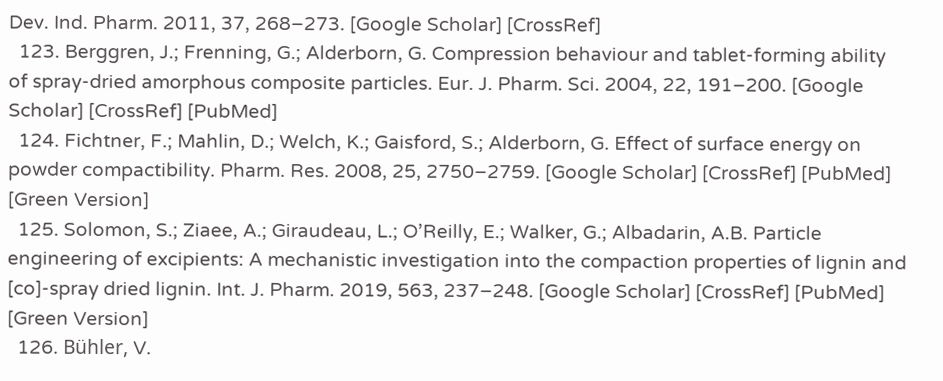Dev. Ind. Pharm. 2011, 37, 268–273. [Google Scholar] [CrossRef]
  123. Berggren, J.; Frenning, G.; Alderborn, G. Compression behaviour and tablet-forming ability of spray-dried amorphous composite particles. Eur. J. Pharm. Sci. 2004, 22, 191–200. [Google Scholar] [CrossRef] [PubMed]
  124. Fichtner, F.; Mahlin, D.; Welch, K.; Gaisford, S.; Alderborn, G. Effect of surface energy on powder compactibility. Pharm. Res. 2008, 25, 2750–2759. [Google Scholar] [CrossRef] [PubMed] [Green Version]
  125. Solomon, S.; Ziaee, A.; Giraudeau, L.; O’Reilly, E.; Walker, G.; Albadarin, A.B. Particle engineering of excipients: A mechanistic investigation into the compaction properties of lignin and [co]-spray dried lignin. Int. J. Pharm. 2019, 563, 237–248. [Google Scholar] [CrossRef] [PubMed] [Green Version]
  126. Bühler, V.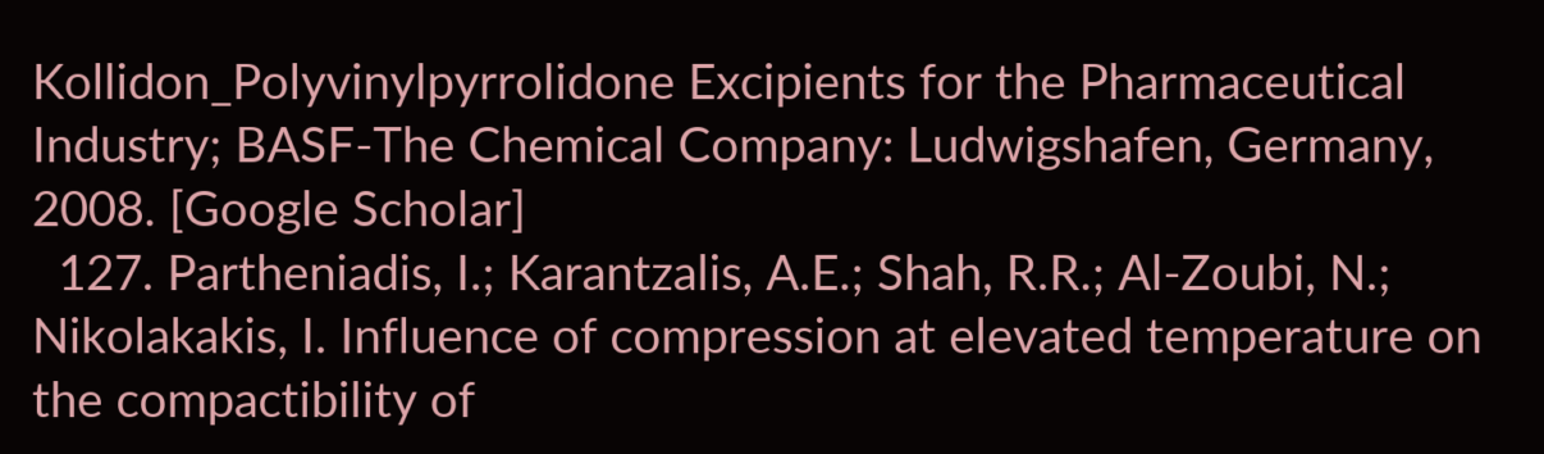Kollidon_Polyvinylpyrrolidone Excipients for the Pharmaceutical Industry; BASF-The Chemical Company: Ludwigshafen, Germany, 2008. [Google Scholar]
  127. Partheniadis, I.; Karantzalis, A.E.; Shah, R.R.; Al-Zoubi, N.; Nikolakakis, I. Influence of compression at elevated temperature on the compactibility of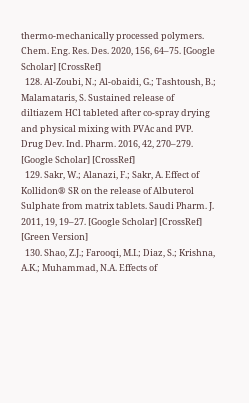thermo-mechanically processed polymers. Chem. Eng. Res. Des. 2020, 156, 64–75. [Google Scholar] [CrossRef]
  128. Al-Zoubi, N.; Al-obaidi, G.; Tashtoush, B.; Malamataris, S. Sustained release of diltiazem HCl tableted after co-spray drying and physical mixing with PVAc and PVP. Drug Dev. Ind. Pharm. 2016, 42, 270–279. [Google Scholar] [CrossRef]
  129. Sakr, W.; Alanazi, F.; Sakr, A. Effect of Kollidon® SR on the release of Albuterol Sulphate from matrix tablets. Saudi Pharm. J. 2011, 19, 19–27. [Google Scholar] [CrossRef] [Green Version]
  130. Shao, Z.J.; Farooqi, M.I.; Diaz, S.; Krishna, A.K.; Muhammad, N.A. Effects of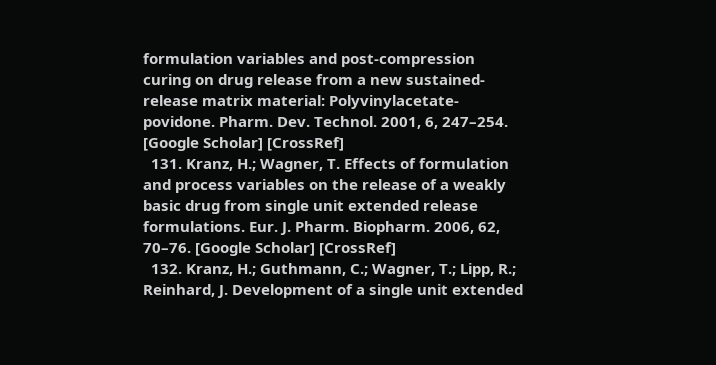formulation variables and post-compression curing on drug release from a new sustained-release matrix material: Polyvinylacetate-povidone. Pharm. Dev. Technol. 2001, 6, 247–254. [Google Scholar] [CrossRef]
  131. Kranz, H.; Wagner, T. Effects of formulation and process variables on the release of a weakly basic drug from single unit extended release formulations. Eur. J. Pharm. Biopharm. 2006, 62, 70–76. [Google Scholar] [CrossRef]
  132. Kranz, H.; Guthmann, C.; Wagner, T.; Lipp, R.; Reinhard, J. Development of a single unit extended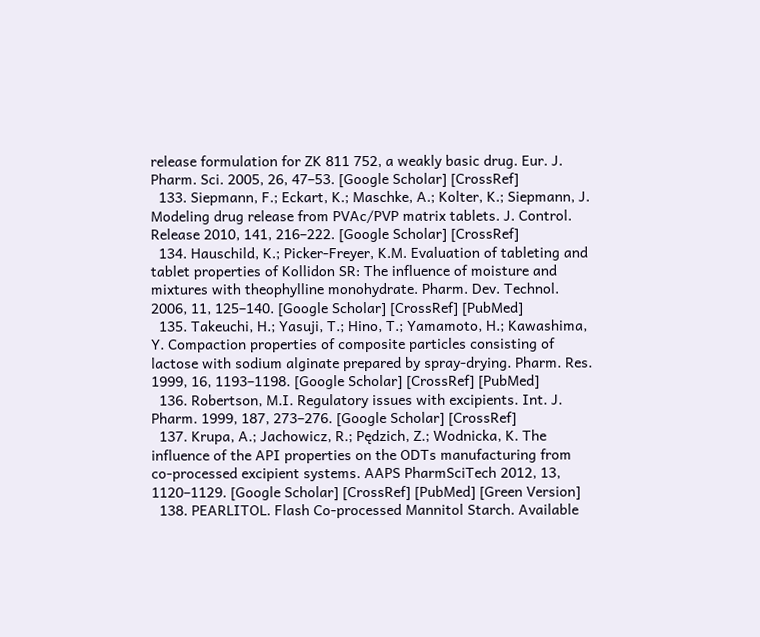release formulation for ZK 811 752, a weakly basic drug. Eur. J. Pharm. Sci. 2005, 26, 47–53. [Google Scholar] [CrossRef]
  133. Siepmann, F.; Eckart, K.; Maschke, A.; Kolter, K.; Siepmann, J. Modeling drug release from PVAc/PVP matrix tablets. J. Control. Release 2010, 141, 216–222. [Google Scholar] [CrossRef]
  134. Hauschild, K.; Picker-Freyer, K.M. Evaluation of tableting and tablet properties of Kollidon SR: The influence of moisture and mixtures with theophylline monohydrate. Pharm. Dev. Technol. 2006, 11, 125–140. [Google Scholar] [CrossRef] [PubMed]
  135. Takeuchi, H.; Yasuji, T.; Hino, T.; Yamamoto, H.; Kawashima, Y. Compaction properties of composite particles consisting of lactose with sodium alginate prepared by spray-drying. Pharm. Res. 1999, 16, 1193–1198. [Google Scholar] [CrossRef] [PubMed]
  136. Robertson, M.I. Regulatory issues with excipients. Int. J. Pharm. 1999, 187, 273–276. [Google Scholar] [CrossRef]
  137. Krupa, A.; Jachowicz, R.; Pędzich, Z.; Wodnicka, K. The influence of the API properties on the ODTs manufacturing from co-processed excipient systems. AAPS PharmSciTech 2012, 13, 1120–1129. [Google Scholar] [CrossRef] [PubMed] [Green Version]
  138. PEARLITOL. Flash Co-processed Mannitol Starch. Available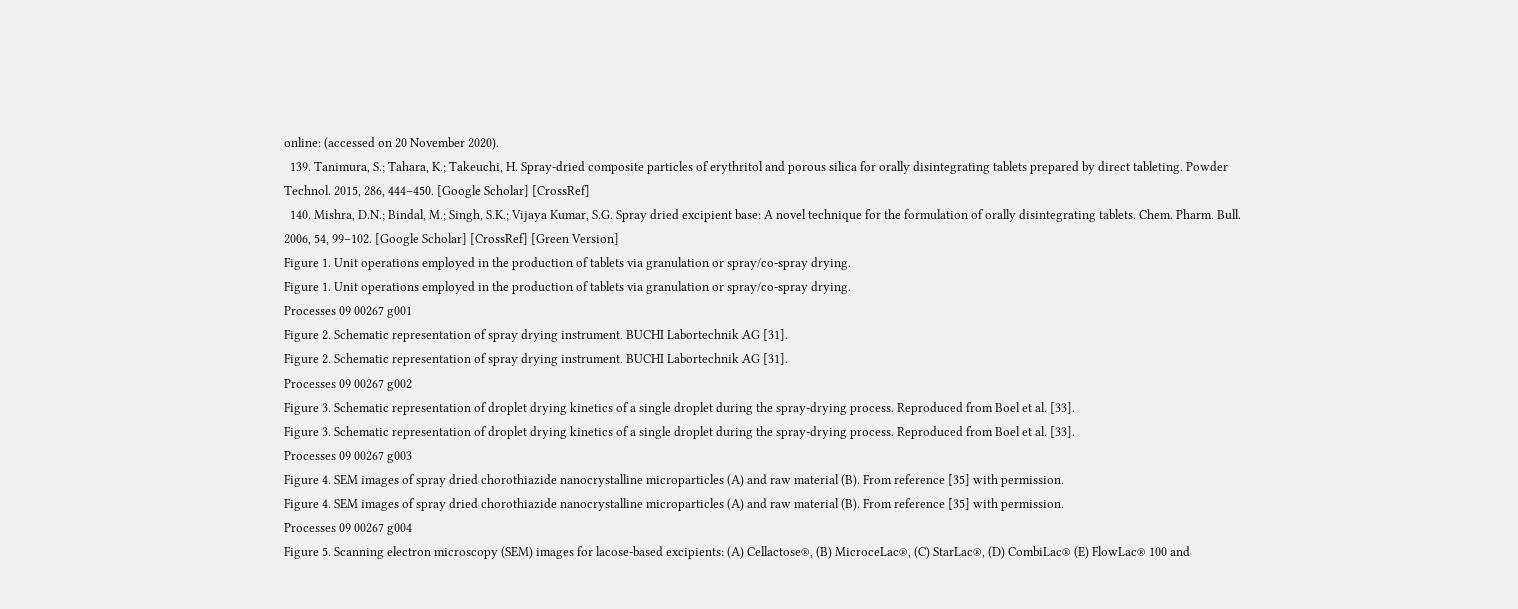online: (accessed on 20 November 2020).
  139. Tanimura, S.; Tahara, K.; Takeuchi, H. Spray-dried composite particles of erythritol and porous silica for orally disintegrating tablets prepared by direct tableting. Powder Technol. 2015, 286, 444–450. [Google Scholar] [CrossRef]
  140. Mishra, D.N.; Bindal, M.; Singh, S.K.; Vijaya Kumar, S.G. Spray dried excipient base: A novel technique for the formulation of orally disintegrating tablets. Chem. Pharm. Bull. 2006, 54, 99–102. [Google Scholar] [CrossRef] [Green Version]
Figure 1. Unit operations employed in the production of tablets via granulation or spray/co-spray drying.
Figure 1. Unit operations employed in the production of tablets via granulation or spray/co-spray drying.
Processes 09 00267 g001
Figure 2. Schematic representation of spray drying instrument. BUCHI Labortechnik AG [31].
Figure 2. Schematic representation of spray drying instrument. BUCHI Labortechnik AG [31].
Processes 09 00267 g002
Figure 3. Schematic representation of droplet drying kinetics of a single droplet during the spray-drying process. Reproduced from Boel et al. [33].
Figure 3. Schematic representation of droplet drying kinetics of a single droplet during the spray-drying process. Reproduced from Boel et al. [33].
Processes 09 00267 g003
Figure 4. SEM images of spray dried chorothiazide nanocrystalline microparticles (A) and raw material (B). From reference [35] with permission.
Figure 4. SEM images of spray dried chorothiazide nanocrystalline microparticles (A) and raw material (B). From reference [35] with permission.
Processes 09 00267 g004
Figure 5. Scanning electron microscopy (SEM) images for lacose-based excipients: (A) Cellactose®, (B) MicroceLac®, (C) StarLac®, (D) CombiLac® (E) FlowLac® 100 and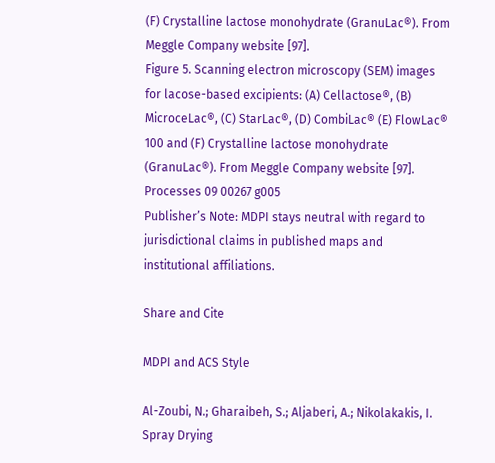(F) Crystalline lactose monohydrate (GranuLac®). From Meggle Company website [97].
Figure 5. Scanning electron microscopy (SEM) images for lacose-based excipients: (A) Cellactose®, (B) MicroceLac®, (C) StarLac®, (D) CombiLac® (E) FlowLac® 100 and (F) Crystalline lactose monohydrate (GranuLac®). From Meggle Company website [97].
Processes 09 00267 g005
Publisher’s Note: MDPI stays neutral with regard to jurisdictional claims in published maps and institutional affiliations.

Share and Cite

MDPI and ACS Style

Al-Zoubi, N.; Gharaibeh, S.; Aljaberi, A.; Nikolakakis, I. Spray Drying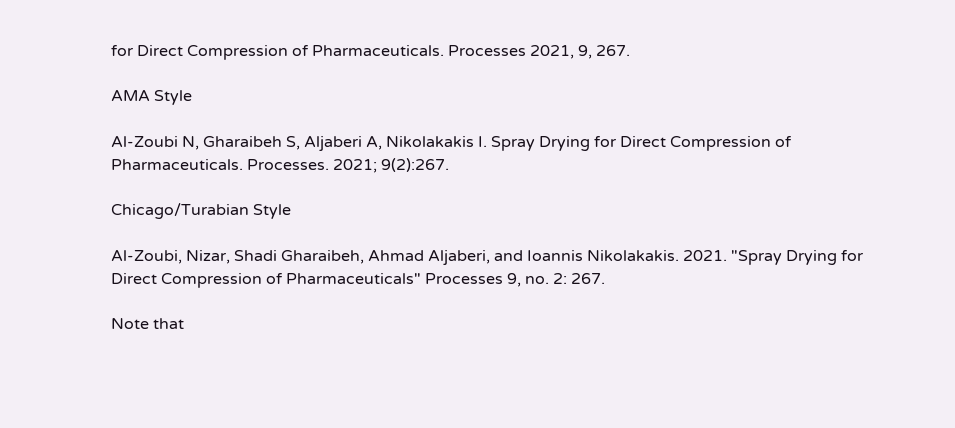for Direct Compression of Pharmaceuticals. Processes 2021, 9, 267.

AMA Style

Al-Zoubi N, Gharaibeh S, Aljaberi A, Nikolakakis I. Spray Drying for Direct Compression of Pharmaceuticals. Processes. 2021; 9(2):267.

Chicago/Turabian Style

Al-Zoubi, Nizar, Shadi Gharaibeh, Ahmad Aljaberi, and Ioannis Nikolakakis. 2021. "Spray Drying for Direct Compression of Pharmaceuticals" Processes 9, no. 2: 267.

Note that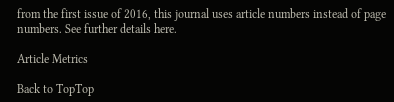from the first issue of 2016, this journal uses article numbers instead of page numbers. See further details here.

Article Metrics

Back to TopTop